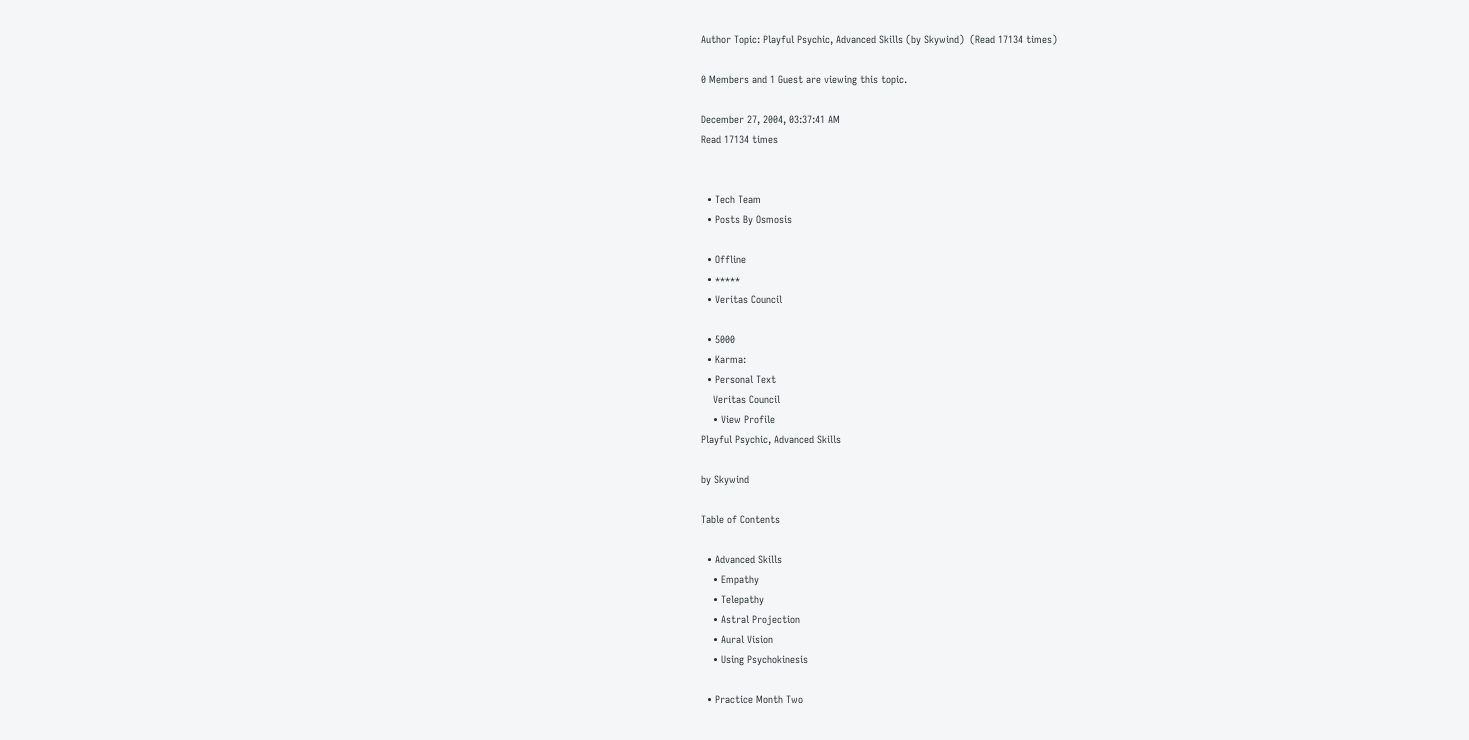Author Topic: Playful Psychic, Advanced Skills (by Skywind)  (Read 17134 times)

0 Members and 1 Guest are viewing this topic.

December 27, 2004, 03:37:41 AM
Read 17134 times


  • Tech Team
  • Posts By Osmosis

  • Offline
  • *****
  • Veritas Council

  • 5000
  • Karma:
  • Personal Text
    Veritas Council
    • View Profile
Playful Psychic, Advanced Skills

by Skywind

Table of Contents

  • Advanced Skills
    • Empathy
    • Telepathy
    • Astral Projection
    • Aural Vision
    • Using Psychokinesis

  • Practice Month Two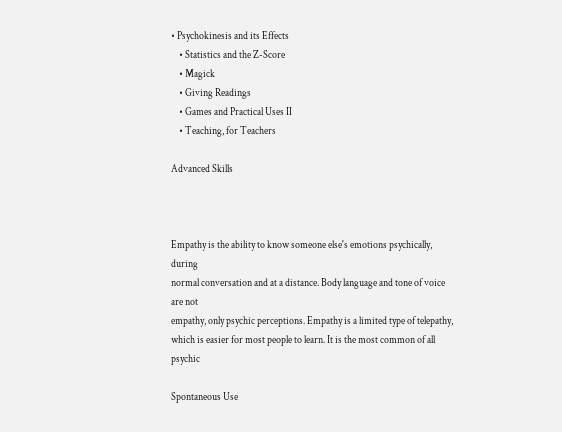• Psychokinesis and its Effects
    • Statistics and the Z-Score
    • Magick
    • Giving Readings
    • Games and Practical Uses II
    • Teaching, for Teachers

Advanced Skills



Empathy is the ability to know someone else's emotions psychically, during
normal conversation and at a distance. Body language and tone of voice are not
empathy, only psychic perceptions. Empathy is a limited type of telepathy,
which is easier for most people to learn. It is the most common of all psychic

Spontaneous Use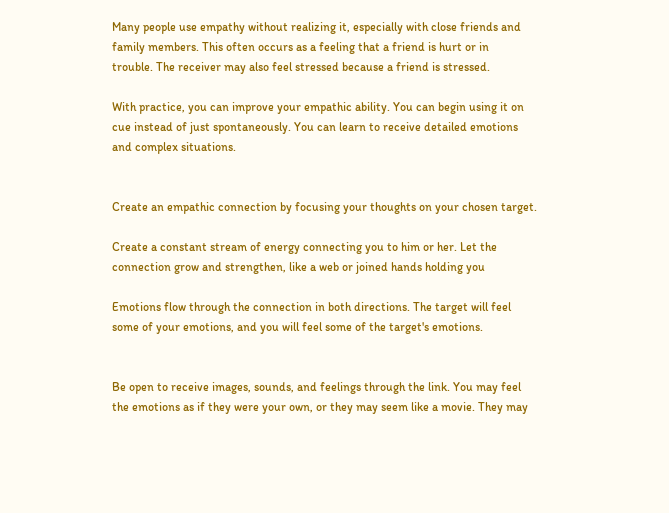Many people use empathy without realizing it, especially with close friends and
family members. This often occurs as a feeling that a friend is hurt or in
trouble. The receiver may also feel stressed because a friend is stressed.

With practice, you can improve your empathic ability. You can begin using it on
cue instead of just spontaneously. You can learn to receive detailed emotions
and complex situations.


Create an empathic connection by focusing your thoughts on your chosen target.

Create a constant stream of energy connecting you to him or her. Let the
connection grow and strengthen, like a web or joined hands holding you

Emotions flow through the connection in both directions. The target will feel
some of your emotions, and you will feel some of the target's emotions.


Be open to receive images, sounds, and feelings through the link. You may feel
the emotions as if they were your own, or they may seem like a movie. They may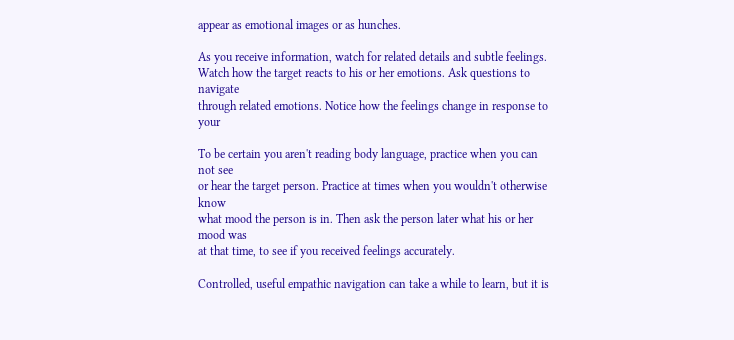appear as emotional images or as hunches.

As you receive information, watch for related details and subtle feelings.
Watch how the target reacts to his or her emotions. Ask questions to navigate
through related emotions. Notice how the feelings change in response to your

To be certain you aren't reading body language, practice when you can not see
or hear the target person. Practice at times when you wouldn't otherwise know
what mood the person is in. Then ask the person later what his or her mood was
at that time, to see if you received feelings accurately.

Controlled, useful empathic navigation can take a while to learn, but it is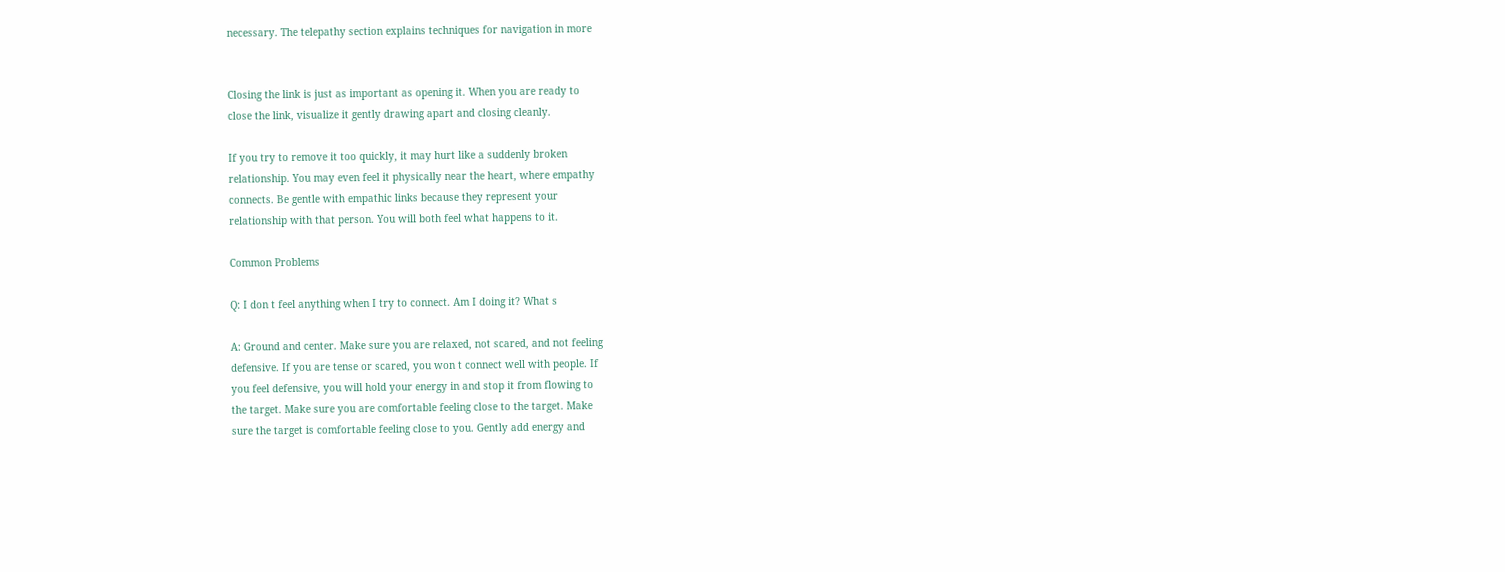necessary. The telepathy section explains techniques for navigation in more


Closing the link is just as important as opening it. When you are ready to
close the link, visualize it gently drawing apart and closing cleanly.

If you try to remove it too quickly, it may hurt like a suddenly broken
relationship. You may even feel it physically near the heart, where empathy
connects. Be gentle with empathic links because they represent your
relationship with that person. You will both feel what happens to it.

Common Problems

Q: I don t feel anything when I try to connect. Am I doing it? What s

A: Ground and center. Make sure you are relaxed, not scared, and not feeling
defensive. If you are tense or scared, you won t connect well with people. If
you feel defensive, you will hold your energy in and stop it from flowing to
the target. Make sure you are comfortable feeling close to the target. Make
sure the target is comfortable feeling close to you. Gently add energy and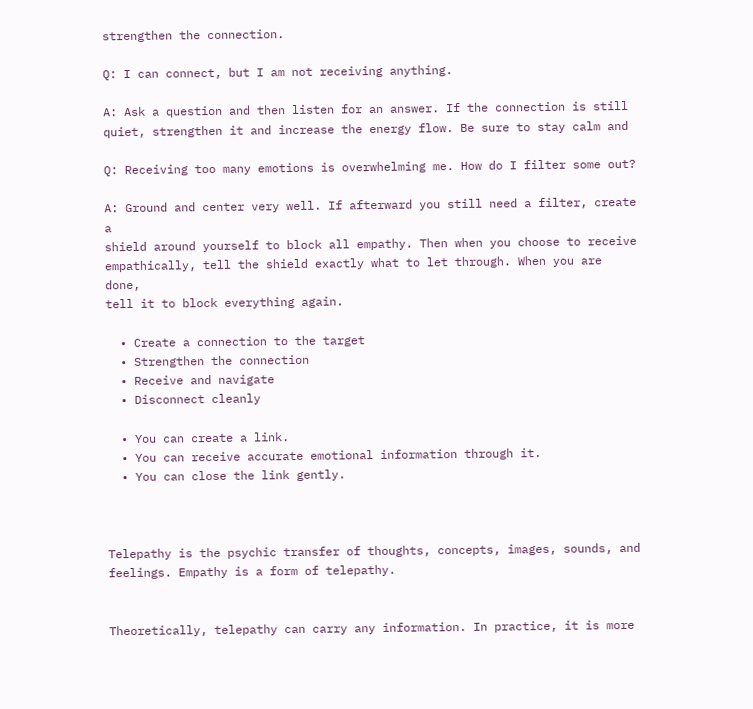strengthen the connection.

Q: I can connect, but I am not receiving anything.

A: Ask a question and then listen for an answer. If the connection is still
quiet, strengthen it and increase the energy flow. Be sure to stay calm and

Q: Receiving too many emotions is overwhelming me. How do I filter some out?

A: Ground and center very well. If afterward you still need a filter, create a
shield around yourself to block all empathy. Then when you choose to receive
empathically, tell the shield exactly what to let through. When you are done,
tell it to block everything again.

  • Create a connection to the target
  • Strengthen the connection
  • Receive and navigate
  • Disconnect cleanly

  • You can create a link.
  • You can receive accurate emotional information through it.
  • You can close the link gently.



Telepathy is the psychic transfer of thoughts, concepts, images, sounds, and
feelings. Empathy is a form of telepathy.


Theoretically, telepathy can carry any information. In practice, it is more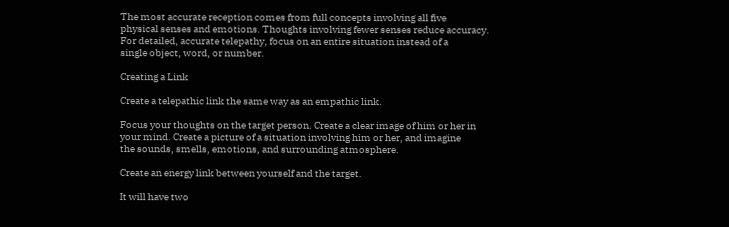The most accurate reception comes from full concepts involving all five
physical senses and emotions. Thoughts involving fewer senses reduce accuracy.
For detailed, accurate telepathy, focus on an entire situation instead of a
single object, word, or number.

Creating a Link

Create a telepathic link the same way as an empathic link.

Focus your thoughts on the target person. Create a clear image of him or her in
your mind. Create a picture of a situation involving him or her, and imagine
the sounds, smells, emotions, and surrounding atmosphere.

Create an energy link between yourself and the target.

It will have two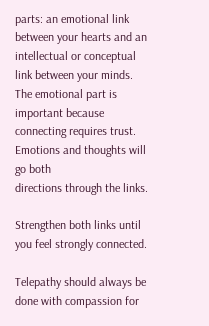parts: an emotional link between your hearts and an
intellectual or conceptual link between your minds. The emotional part is
important because connecting requires trust. Emotions and thoughts will go both
directions through the links.

Strengthen both links until you feel strongly connected.

Telepathy should always be done with compassion for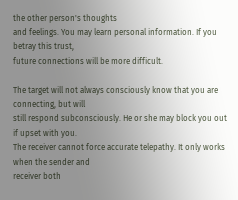the other person's thoughts
and feelings. You may learn personal information. If you betray this trust,
future connections will be more difficult.

The target will not always consciously know that you are connecting, but will
still respond subconsciously. He or she may block you out if upset with you.
The receiver cannot force accurate telepathy. It only works when the sender and
receiver both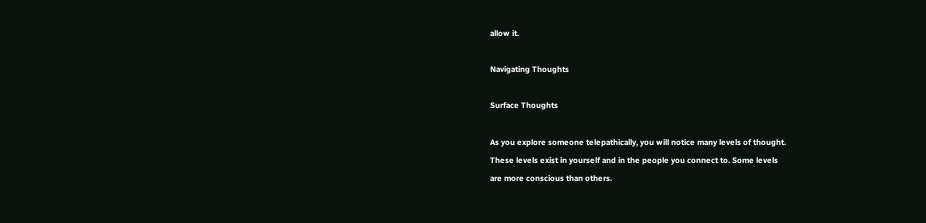allow it.

Navigating Thoughts

Surface Thoughts

As you explore someone telepathically, you will notice many levels of thought.
These levels exist in yourself and in the people you connect to. Some levels
are more conscious than others.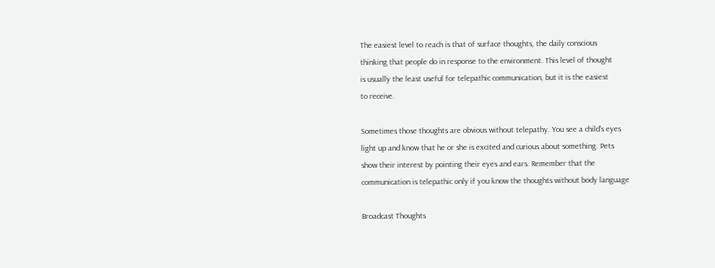The easiest level to reach is that of surface thoughts, the daily conscious
thinking that people do in response to the environment. This level of thought
is usually the least useful for telepathic communication, but it is the easiest
to receive.

Sometimes those thoughts are obvious without telepathy. You see a child's eyes
light up and know that he or she is excited and curious about something. Pets
show their interest by pointing their eyes and ears. Remember that the
communication is telepathic only if you know the thoughts without body language

Broadcast Thoughts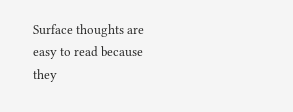Surface thoughts are easy to read because they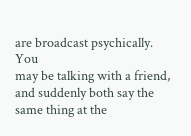are broadcast psychically. You
may be talking with a friend, and suddenly both say the same thing at the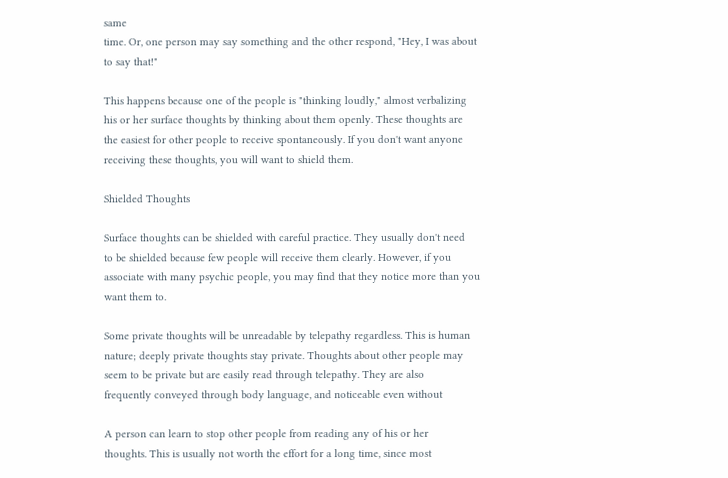same
time. Or, one person may say something and the other respond, "Hey, I was about
to say that!"

This happens because one of the people is "thinking loudly," almost verbalizing
his or her surface thoughts by thinking about them openly. These thoughts are
the easiest for other people to receive spontaneously. If you don't want anyone
receiving these thoughts, you will want to shield them.

Shielded Thoughts

Surface thoughts can be shielded with careful practice. They usually don't need
to be shielded because few people will receive them clearly. However, if you
associate with many psychic people, you may find that they notice more than you
want them to.

Some private thoughts will be unreadable by telepathy regardless. This is human
nature; deeply private thoughts stay private. Thoughts about other people may
seem to be private but are easily read through telepathy. They are also
frequently conveyed through body language, and noticeable even without

A person can learn to stop other people from reading any of his or her
thoughts. This is usually not worth the effort for a long time, since most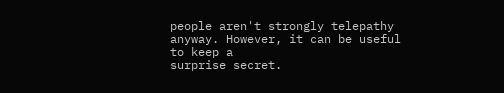people aren't strongly telepathy anyway. However, it can be useful to keep a
surprise secret.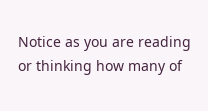Notice as you are reading or thinking how many of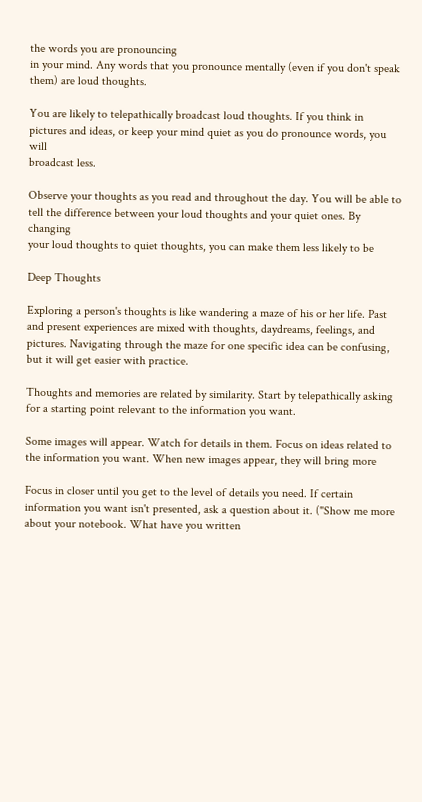the words you are pronouncing
in your mind. Any words that you pronounce mentally (even if you don't speak
them) are loud thoughts.

You are likely to telepathically broadcast loud thoughts. If you think in
pictures and ideas, or keep your mind quiet as you do pronounce words, you will
broadcast less.

Observe your thoughts as you read and throughout the day. You will be able to
tell the difference between your loud thoughts and your quiet ones. By changing
your loud thoughts to quiet thoughts, you can make them less likely to be

Deep Thoughts

Exploring a person's thoughts is like wandering a maze of his or her life. Past
and present experiences are mixed with thoughts, daydreams, feelings, and
pictures. Navigating through the maze for one specific idea can be confusing,
but it will get easier with practice.

Thoughts and memories are related by similarity. Start by telepathically asking
for a starting point relevant to the information you want.

Some images will appear. Watch for details in them. Focus on ideas related to
the information you want. When new images appear, they will bring more

Focus in closer until you get to the level of details you need. If certain
information you want isn't presented, ask a question about it. ("Show me more
about your notebook. What have you written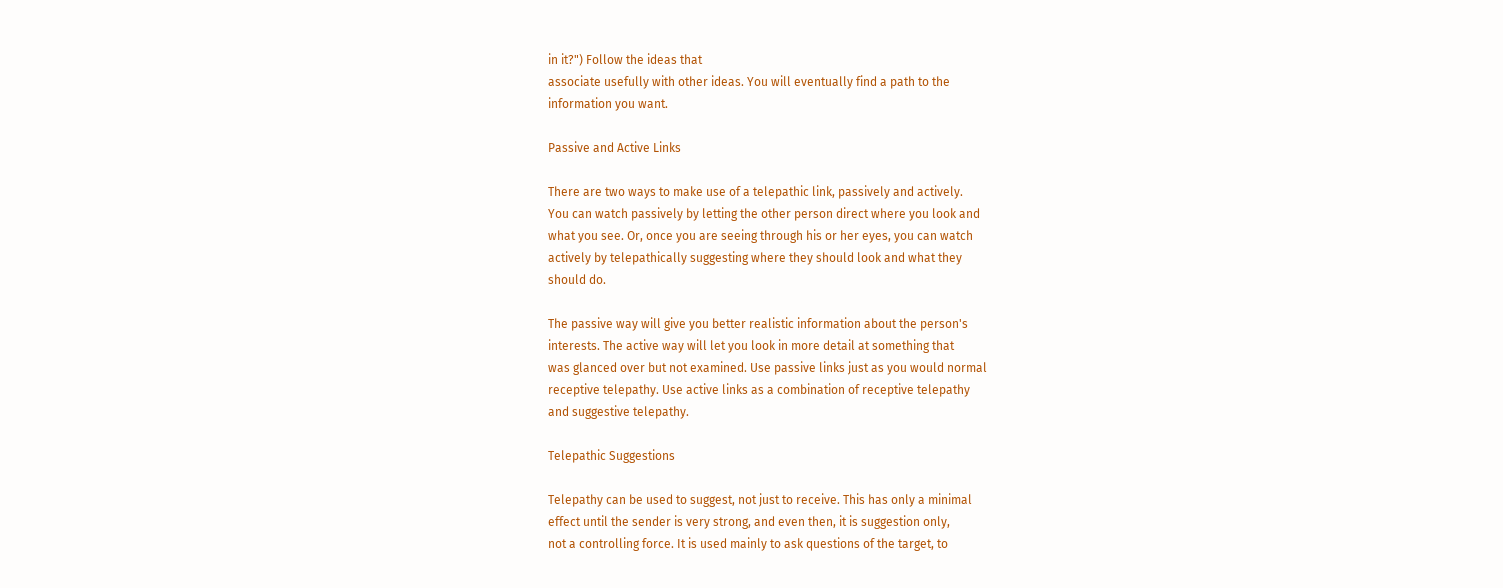in it?") Follow the ideas that
associate usefully with other ideas. You will eventually find a path to the
information you want.

Passive and Active Links

There are two ways to make use of a telepathic link, passively and actively.
You can watch passively by letting the other person direct where you look and
what you see. Or, once you are seeing through his or her eyes, you can watch
actively by telepathically suggesting where they should look and what they
should do.

The passive way will give you better realistic information about the person's
interests. The active way will let you look in more detail at something that
was glanced over but not examined. Use passive links just as you would normal
receptive telepathy. Use active links as a combination of receptive telepathy
and suggestive telepathy.

Telepathic Suggestions

Telepathy can be used to suggest, not just to receive. This has only a minimal
effect until the sender is very strong, and even then, it is suggestion only,
not a controlling force. It is used mainly to ask questions of the target, to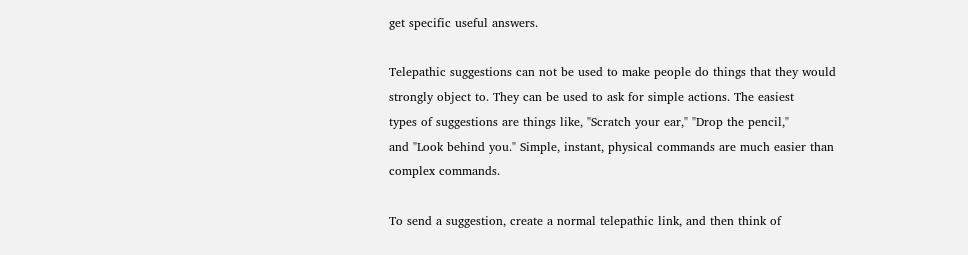get specific useful answers.

Telepathic suggestions can not be used to make people do things that they would
strongly object to. They can be used to ask for simple actions. The easiest
types of suggestions are things like, "Scratch your ear," "Drop the pencil,"
and "Look behind you." Simple, instant, physical commands are much easier than
complex commands.

To send a suggestion, create a normal telepathic link, and then think of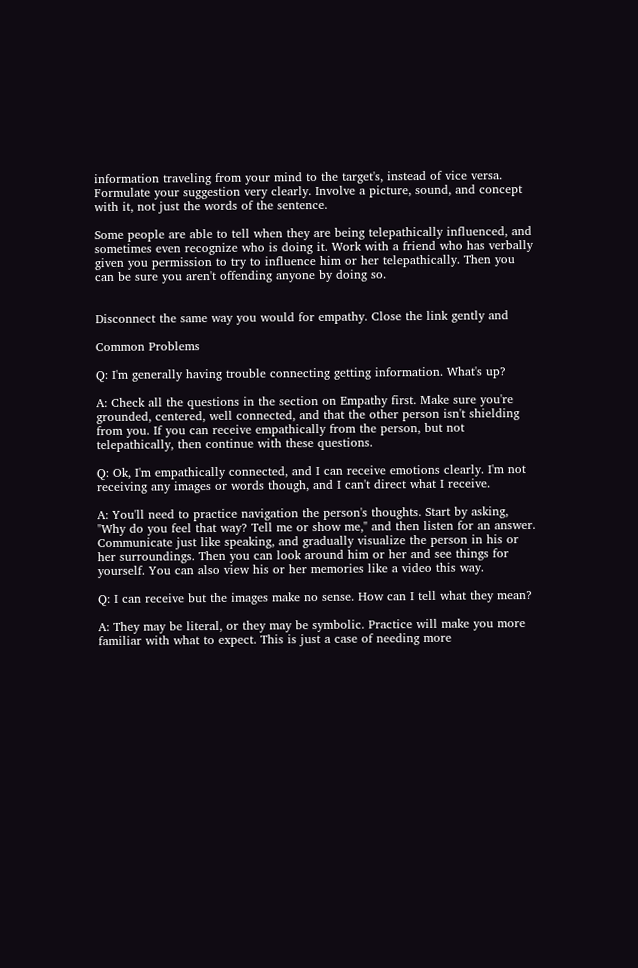information traveling from your mind to the target's, instead of vice versa.
Formulate your suggestion very clearly. Involve a picture, sound, and concept
with it, not just the words of the sentence.

Some people are able to tell when they are being telepathically influenced, and
sometimes even recognize who is doing it. Work with a friend who has verbally
given you permission to try to influence him or her telepathically. Then you
can be sure you aren't offending anyone by doing so.


Disconnect the same way you would for empathy. Close the link gently and

Common Problems

Q: I'm generally having trouble connecting getting information. What's up?

A: Check all the questions in the section on Empathy first. Make sure you're
grounded, centered, well connected, and that the other person isn't shielding
from you. If you can receive empathically from the person, but not
telepathically, then continue with these questions.

Q: Ok, I'm empathically connected, and I can receive emotions clearly. I'm not
receiving any images or words though, and I can't direct what I receive.

A: You'll need to practice navigation the person's thoughts. Start by asking,
"Why do you feel that way? Tell me or show me," and then listen for an answer.
Communicate just like speaking, and gradually visualize the person in his or
her surroundings. Then you can look around him or her and see things for
yourself. You can also view his or her memories like a video this way.

Q: I can receive but the images make no sense. How can I tell what they mean?

A: They may be literal, or they may be symbolic. Practice will make you more
familiar with what to expect. This is just a case of needing more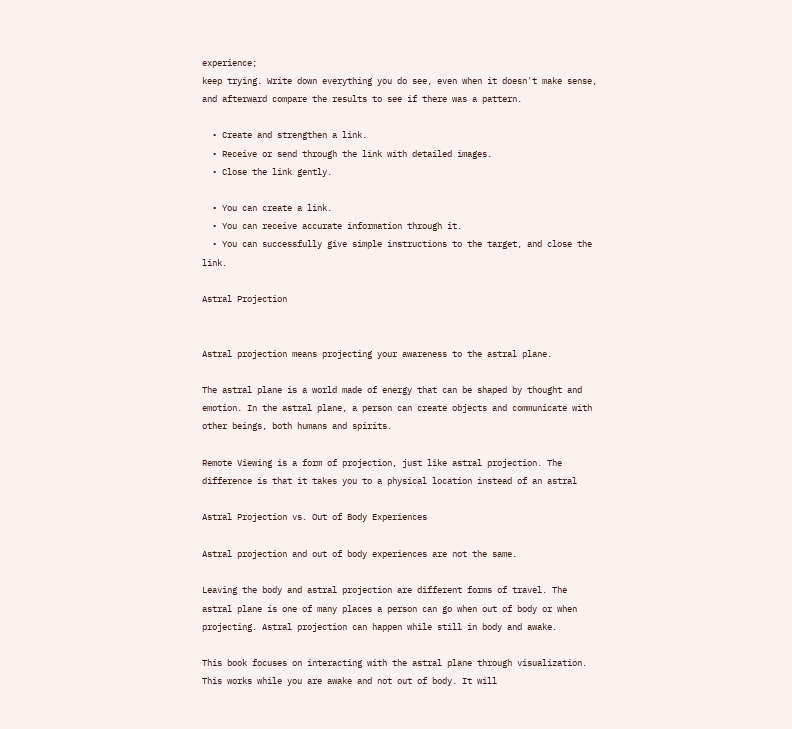experience;
keep trying. Write down everything you do see, even when it doesn't make sense,
and afterward compare the results to see if there was a pattern.

  • Create and strengthen a link.
  • Receive or send through the link with detailed images.
  • Close the link gently.

  • You can create a link.
  • You can receive accurate information through it.
  • You can successfully give simple instructions to the target, and close the link.

Astral Projection


Astral projection means projecting your awareness to the astral plane.

The astral plane is a world made of energy that can be shaped by thought and
emotion. In the astral plane, a person can create objects and communicate with
other beings, both humans and spirits.

Remote Viewing is a form of projection, just like astral projection. The
difference is that it takes you to a physical location instead of an astral

Astral Projection vs. Out of Body Experiences

Astral projection and out of body experiences are not the same.

Leaving the body and astral projection are different forms of travel. The
astral plane is one of many places a person can go when out of body or when
projecting. Astral projection can happen while still in body and awake.

This book focuses on interacting with the astral plane through visualization.
This works while you are awake and not out of body. It will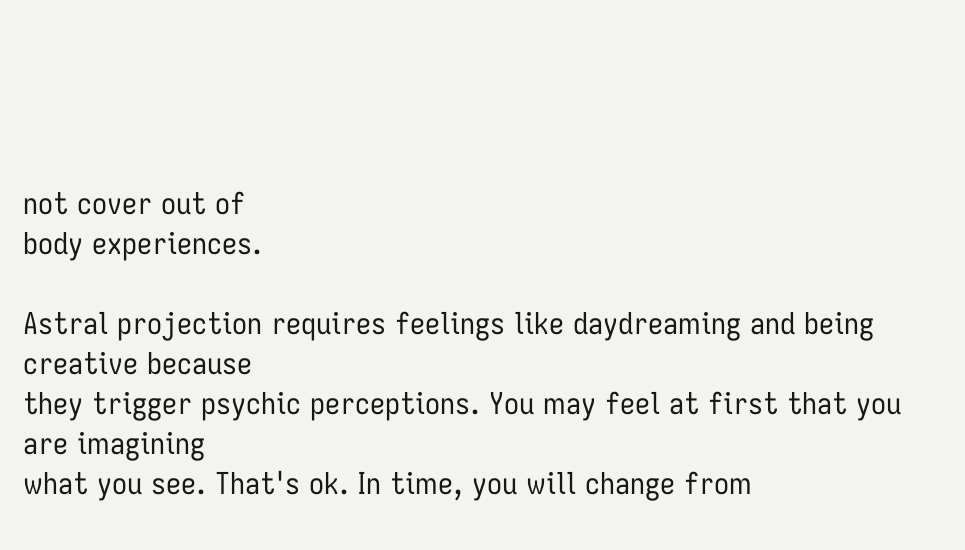not cover out of
body experiences.

Astral projection requires feelings like daydreaming and being creative because
they trigger psychic perceptions. You may feel at first that you are imagining
what you see. That's ok. In time, you will change from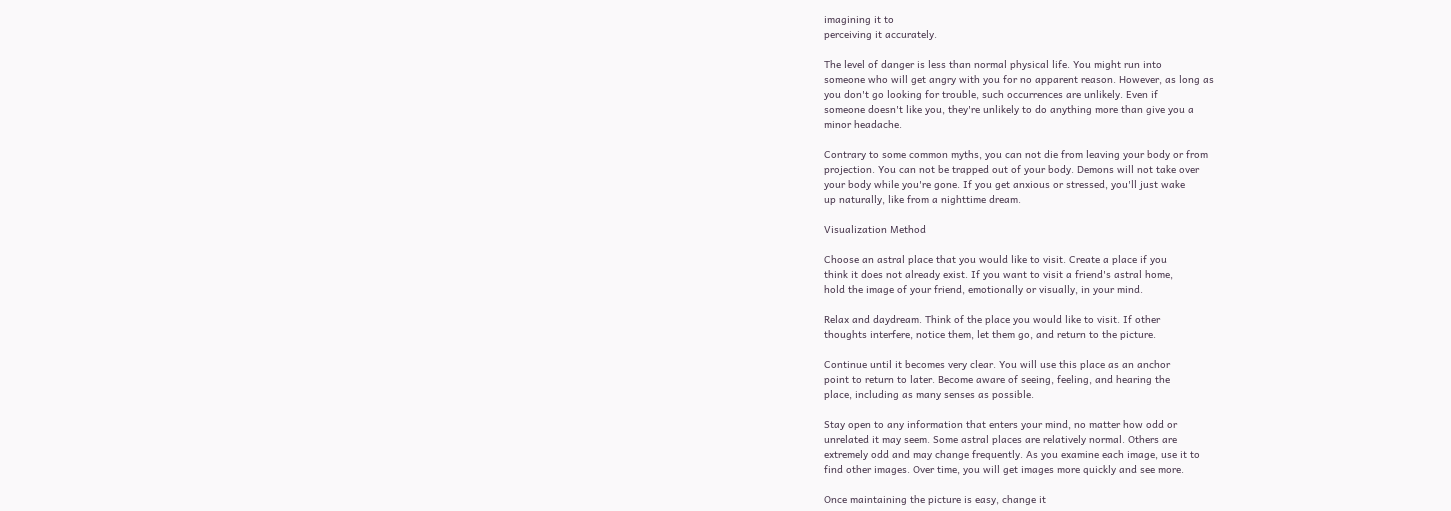imagining it to
perceiving it accurately.

The level of danger is less than normal physical life. You might run into
someone who will get angry with you for no apparent reason. However, as long as
you don't go looking for trouble, such occurrences are unlikely. Even if
someone doesn't like you, they're unlikely to do anything more than give you a
minor headache.

Contrary to some common myths, you can not die from leaving your body or from
projection. You can not be trapped out of your body. Demons will not take over
your body while you're gone. If you get anxious or stressed, you'll just wake
up naturally, like from a nighttime dream.

Visualization Method

Choose an astral place that you would like to visit. Create a place if you
think it does not already exist. If you want to visit a friend's astral home,
hold the image of your friend, emotionally or visually, in your mind.

Relax and daydream. Think of the place you would like to visit. If other
thoughts interfere, notice them, let them go, and return to the picture.

Continue until it becomes very clear. You will use this place as an anchor
point to return to later. Become aware of seeing, feeling, and hearing the
place, including as many senses as possible.

Stay open to any information that enters your mind, no matter how odd or
unrelated it may seem. Some astral places are relatively normal. Others are
extremely odd and may change frequently. As you examine each image, use it to
find other images. Over time, you will get images more quickly and see more.

Once maintaining the picture is easy, change it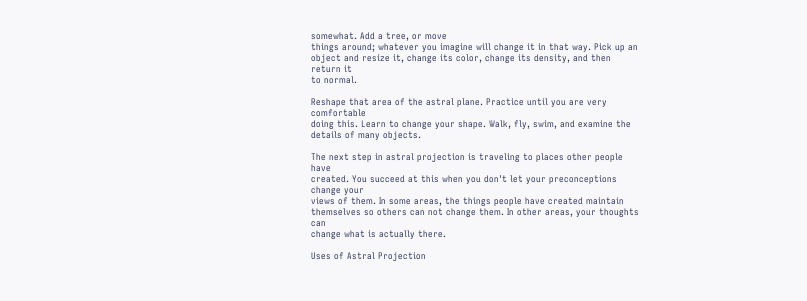somewhat. Add a tree, or move
things around; whatever you imagine will change it in that way. Pick up an
object and resize it, change its color, change its density, and then return it
to normal.

Reshape that area of the astral plane. Practice until you are very comfortable
doing this. Learn to change your shape. Walk, fly, swim, and examine the
details of many objects.

The next step in astral projection is traveling to places other people have
created. You succeed at this when you don't let your preconceptions change your
views of them. In some areas, the things people have created maintain
themselves so others can not change them. In other areas, your thoughts can
change what is actually there.

Uses of Astral Projection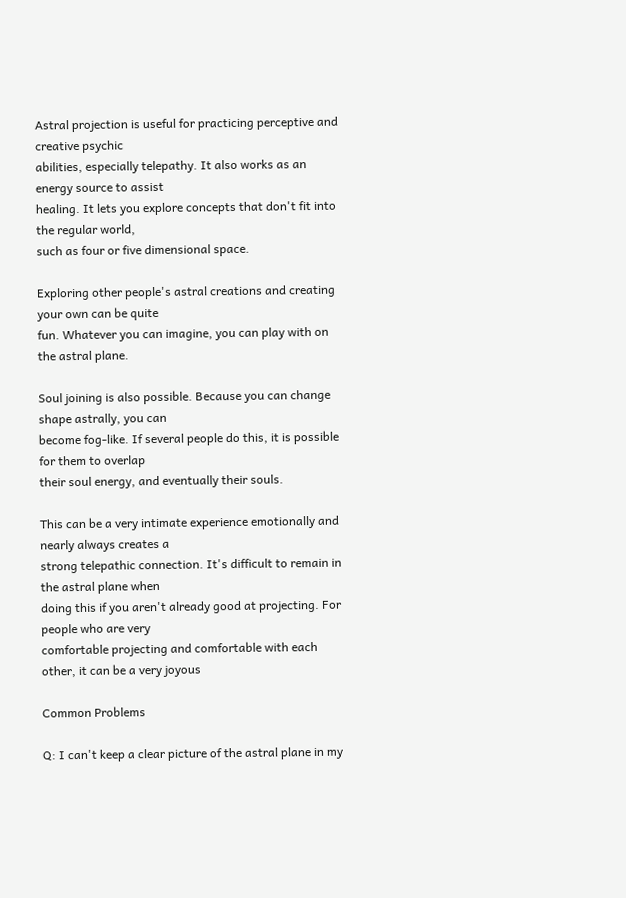Astral projection is useful for practicing perceptive and creative psychic
abilities, especially telepathy. It also works as an energy source to assist
healing. It lets you explore concepts that don't fit into the regular world,
such as four or five dimensional space.

Exploring other people's astral creations and creating your own can be quite
fun. Whatever you can imagine, you can play with on the astral plane.

Soul joining is also possible. Because you can change shape astrally, you can
become fog-like. If several people do this, it is possible for them to overlap
their soul energy, and eventually their souls.

This can be a very intimate experience emotionally and nearly always creates a
strong telepathic connection. It's difficult to remain in the astral plane when
doing this if you aren't already good at projecting. For people who are very
comfortable projecting and comfortable with each other, it can be a very joyous

Common Problems

Q: I can't keep a clear picture of the astral plane in my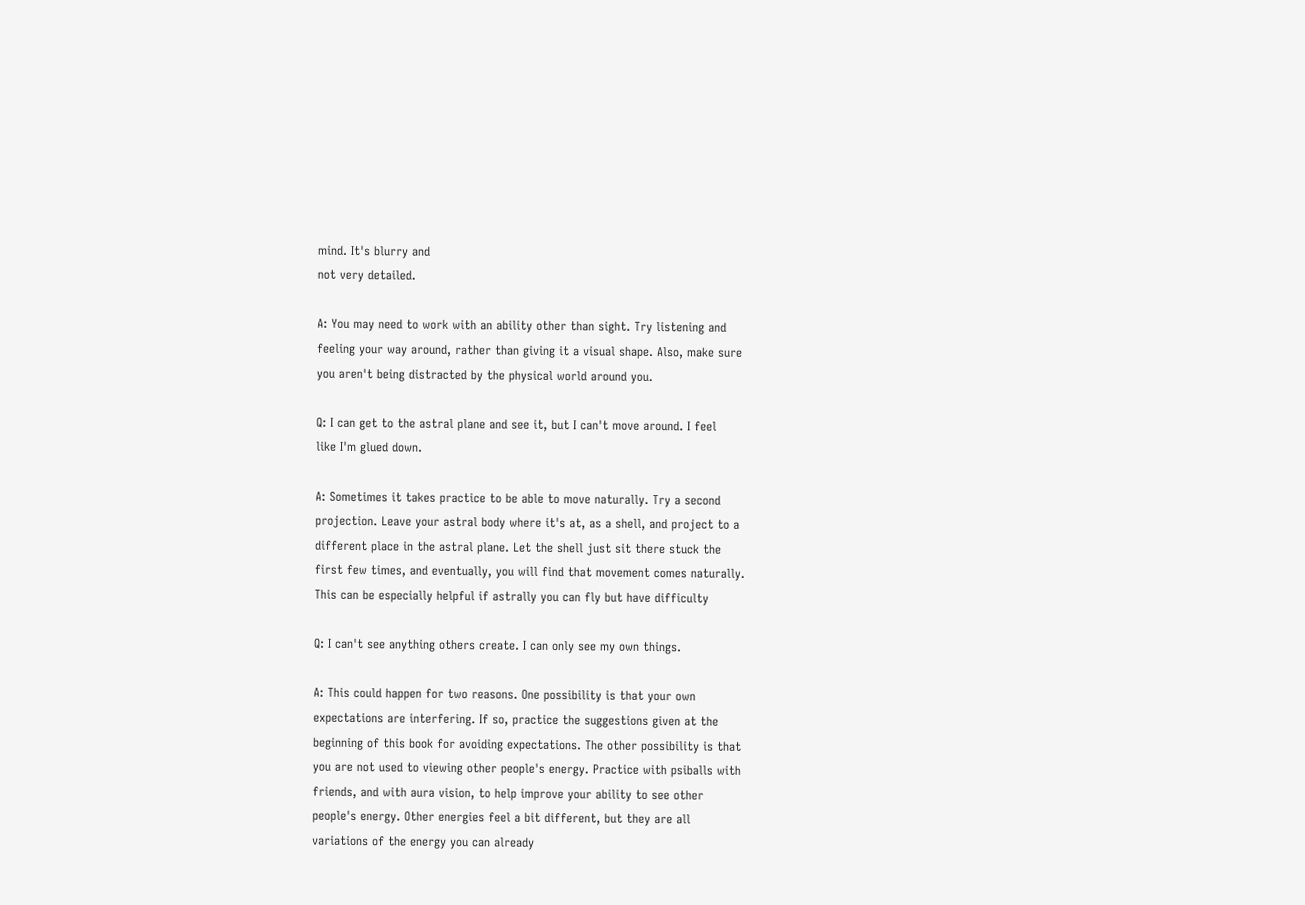mind. It's blurry and
not very detailed.

A: You may need to work with an ability other than sight. Try listening and
feeling your way around, rather than giving it a visual shape. Also, make sure
you aren't being distracted by the physical world around you.

Q: I can get to the astral plane and see it, but I can't move around. I feel
like I'm glued down.

A: Sometimes it takes practice to be able to move naturally. Try a second
projection. Leave your astral body where it's at, as a shell, and project to a
different place in the astral plane. Let the shell just sit there stuck the
first few times, and eventually, you will find that movement comes naturally.
This can be especially helpful if astrally you can fly but have difficulty

Q: I can't see anything others create. I can only see my own things.

A: This could happen for two reasons. One possibility is that your own
expectations are interfering. If so, practice the suggestions given at the
beginning of this book for avoiding expectations. The other possibility is that
you are not used to viewing other people's energy. Practice with psiballs with
friends, and with aura vision, to help improve your ability to see other
people's energy. Other energies feel a bit different, but they are all
variations of the energy you can already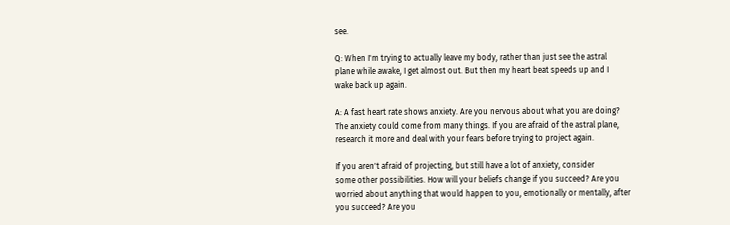see.

Q: When I'm trying to actually leave my body, rather than just see the astral
plane while awake, I get almost out. But then my heart beat speeds up and I
wake back up again.

A: A fast heart rate shows anxiety. Are you nervous about what you are doing?
The anxiety could come from many things. If you are afraid of the astral plane,
research it more and deal with your fears before trying to project again.

If you aren't afraid of projecting, but still have a lot of anxiety, consider
some other possibilities. How will your beliefs change if you succeed? Are you
worried about anything that would happen to you, emotionally or mentally, after
you succeed? Are you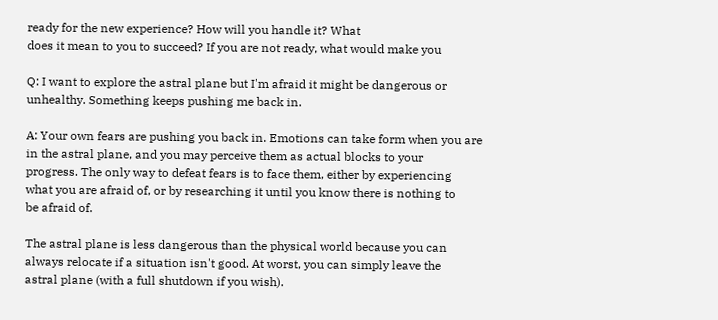ready for the new experience? How will you handle it? What
does it mean to you to succeed? If you are not ready, what would make you

Q: I want to explore the astral plane but I'm afraid it might be dangerous or
unhealthy. Something keeps pushing me back in.

A: Your own fears are pushing you back in. Emotions can take form when you are
in the astral plane, and you may perceive them as actual blocks to your
progress. The only way to defeat fears is to face them, either by experiencing
what you are afraid of, or by researching it until you know there is nothing to
be afraid of.

The astral plane is less dangerous than the physical world because you can
always relocate if a situation isn't good. At worst, you can simply leave the
astral plane (with a full shutdown if you wish).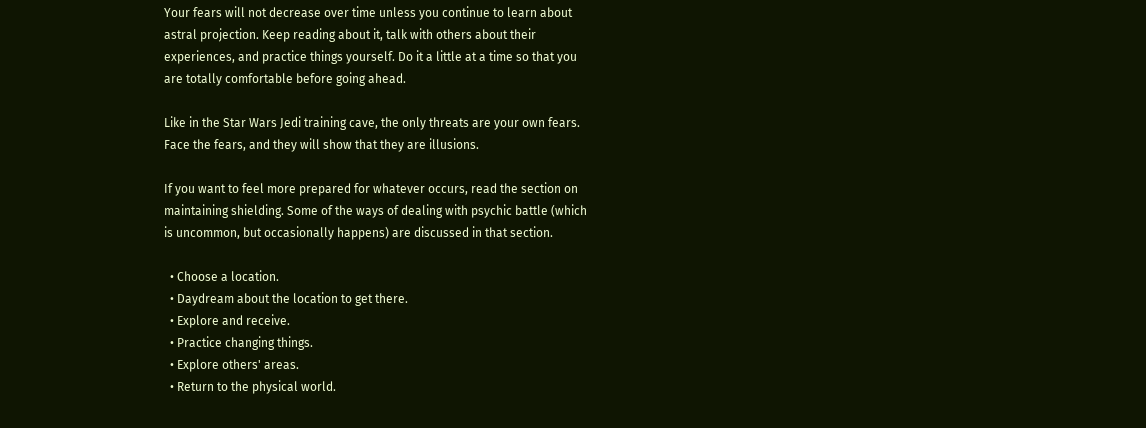Your fears will not decrease over time unless you continue to learn about
astral projection. Keep reading about it, talk with others about their
experiences, and practice things yourself. Do it a little at a time so that you
are totally comfortable before going ahead.

Like in the Star Wars Jedi training cave, the only threats are your own fears.
Face the fears, and they will show that they are illusions.

If you want to feel more prepared for whatever occurs, read the section on
maintaining shielding. Some of the ways of dealing with psychic battle (which
is uncommon, but occasionally happens) are discussed in that section.

  • Choose a location.
  • Daydream about the location to get there.
  • Explore and receive.
  • Practice changing things.
  • Explore others' areas.
  • Return to the physical world.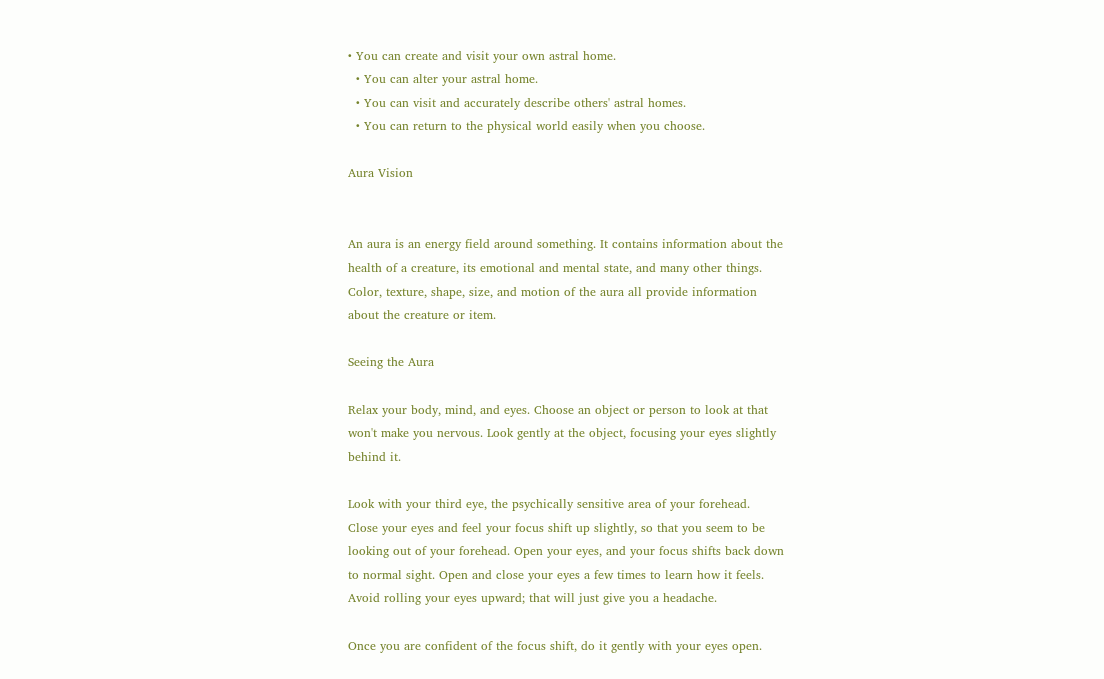• You can create and visit your own astral home.
  • You can alter your astral home.
  • You can visit and accurately describe others' astral homes.
  • You can return to the physical world easily when you choose.

Aura Vision


An aura is an energy field around something. It contains information about the
health of a creature, its emotional and mental state, and many other things.
Color, texture, shape, size, and motion of the aura all provide information
about the creature or item.

Seeing the Aura

Relax your body, mind, and eyes. Choose an object or person to look at that
won't make you nervous. Look gently at the object, focusing your eyes slightly
behind it.

Look with your third eye, the psychically sensitive area of your forehead.
Close your eyes and feel your focus shift up slightly, so that you seem to be
looking out of your forehead. Open your eyes, and your focus shifts back down
to normal sight. Open and close your eyes a few times to learn how it feels.
Avoid rolling your eyes upward; that will just give you a headache.

Once you are confident of the focus shift, do it gently with your eyes open.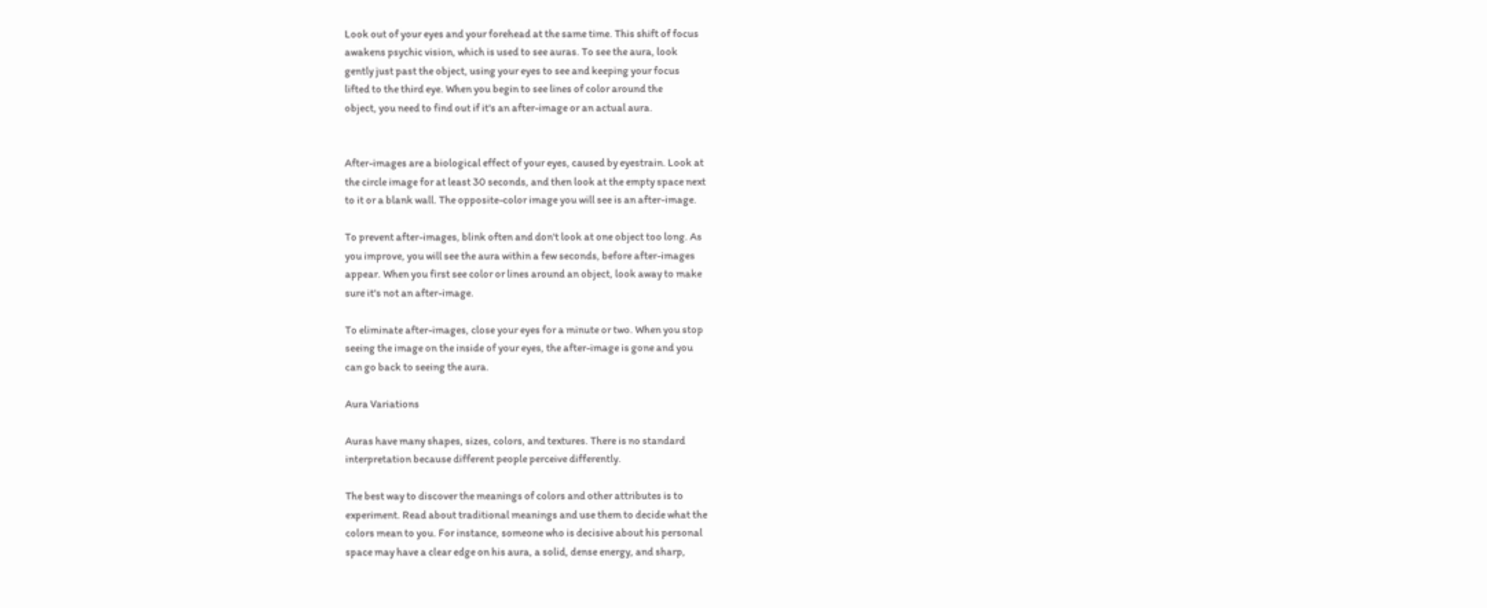Look out of your eyes and your forehead at the same time. This shift of focus
awakens psychic vision, which is used to see auras. To see the aura, look
gently just past the object, using your eyes to see and keeping your focus
lifted to the third eye. When you begin to see lines of color around the
object, you need to find out if it's an after-image or an actual aura.


After-images are a biological effect of your eyes, caused by eyestrain. Look at
the circle image for at least 30 seconds, and then look at the empty space next
to it or a blank wall. The opposite-color image you will see is an after-image.

To prevent after-images, blink often and don't look at one object too long. As
you improve, you will see the aura within a few seconds, before after-images
appear. When you first see color or lines around an object, look away to make
sure it's not an after-image.

To eliminate after-images, close your eyes for a minute or two. When you stop
seeing the image on the inside of your eyes, the after-image is gone and you
can go back to seeing the aura.

Aura Variations

Auras have many shapes, sizes, colors, and textures. There is no standard
interpretation because different people perceive differently.

The best way to discover the meanings of colors and other attributes is to
experiment. Read about traditional meanings and use them to decide what the
colors mean to you. For instance, someone who is decisive about his personal
space may have a clear edge on his aura, a solid, dense energy, and sharp,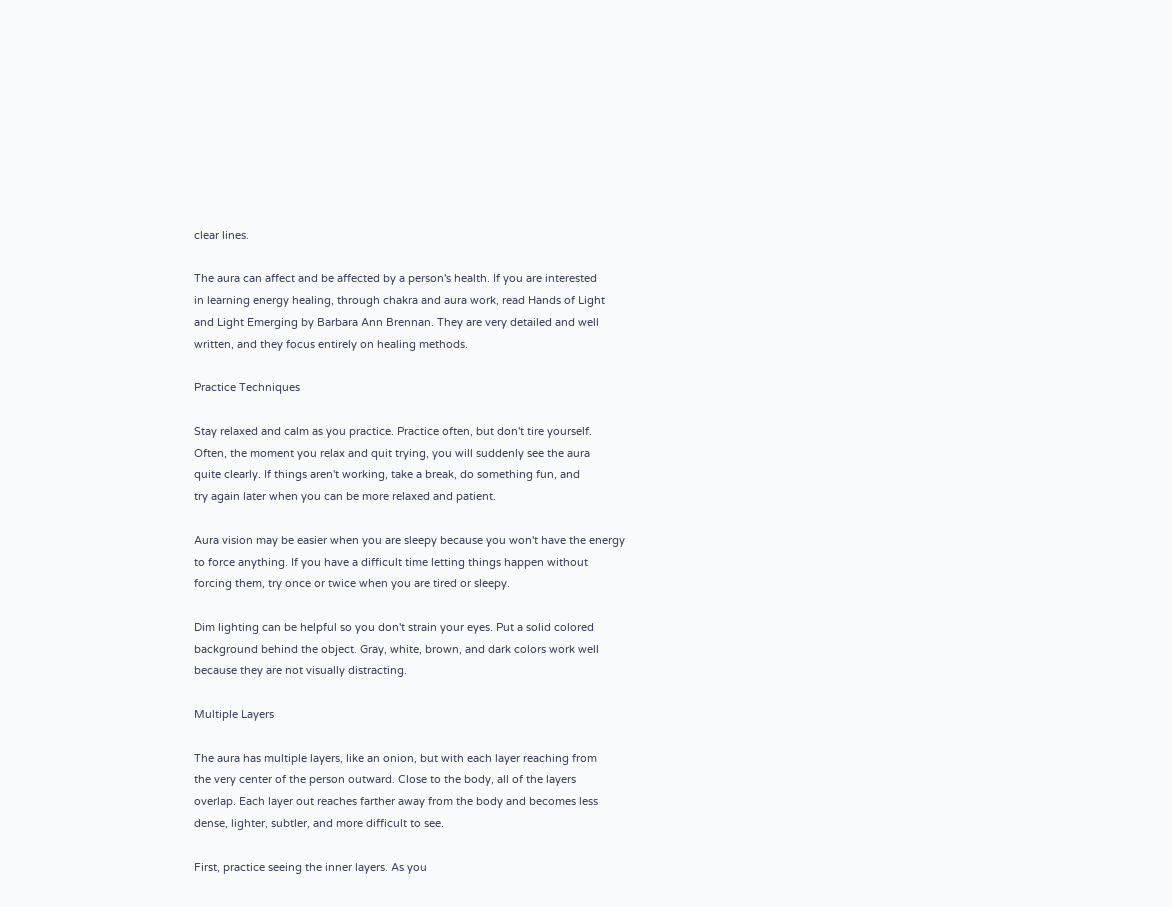clear lines.

The aura can affect and be affected by a person's health. If you are interested
in learning energy healing, through chakra and aura work, read Hands of Light
and Light Emerging by Barbara Ann Brennan. They are very detailed and well
written, and they focus entirely on healing methods.

Practice Techniques

Stay relaxed and calm as you practice. Practice often, but don't tire yourself.
Often, the moment you relax and quit trying, you will suddenly see the aura
quite clearly. If things aren't working, take a break, do something fun, and
try again later when you can be more relaxed and patient.

Aura vision may be easier when you are sleepy because you won't have the energy
to force anything. If you have a difficult time letting things happen without
forcing them, try once or twice when you are tired or sleepy.

Dim lighting can be helpful so you don't strain your eyes. Put a solid colored
background behind the object. Gray, white, brown, and dark colors work well
because they are not visually distracting.

Multiple Layers

The aura has multiple layers, like an onion, but with each layer reaching from
the very center of the person outward. Close to the body, all of the layers
overlap. Each layer out reaches farther away from the body and becomes less
dense, lighter, subtler, and more difficult to see.

First, practice seeing the inner layers. As you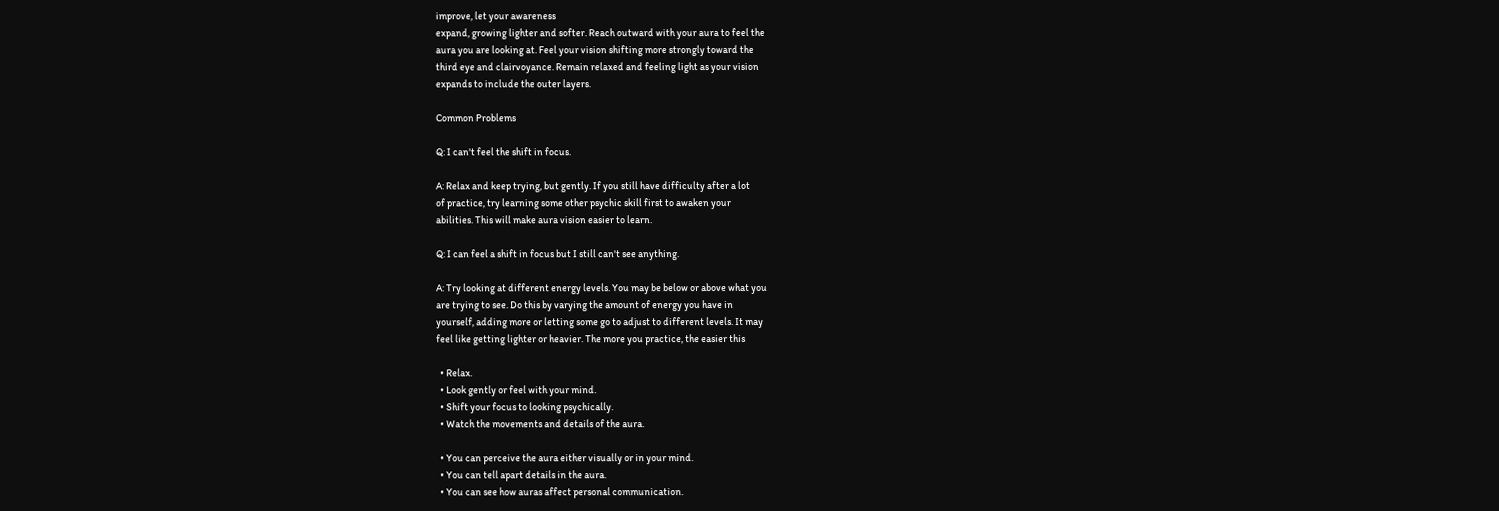improve, let your awareness
expand, growing lighter and softer. Reach outward with your aura to feel the
aura you are looking at. Feel your vision shifting more strongly toward the
third eye and clairvoyance. Remain relaxed and feeling light as your vision
expands to include the outer layers.

Common Problems

Q: I can't feel the shift in focus.

A: Relax and keep trying, but gently. If you still have difficulty after a lot
of practice, try learning some other psychic skill first to awaken your
abilities. This will make aura vision easier to learn.

Q: I can feel a shift in focus but I still can't see anything.

A: Try looking at different energy levels. You may be below or above what you
are trying to see. Do this by varying the amount of energy you have in
yourself, adding more or letting some go to adjust to different levels. It may
feel like getting lighter or heavier. The more you practice, the easier this

  • Relax.
  • Look gently or feel with your mind.
  • Shift your focus to looking psychically.
  • Watch the movements and details of the aura.

  • You can perceive the aura either visually or in your mind.
  • You can tell apart details in the aura.
  • You can see how auras affect personal communication.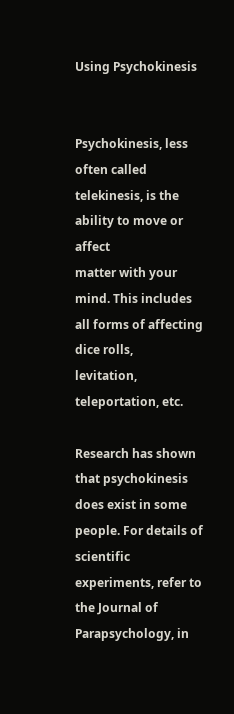Using Psychokinesis


Psychokinesis, less often called telekinesis, is the ability to move or affect
matter with your mind. This includes all forms of affecting dice rolls,
levitation, teleportation, etc.

Research has shown that psychokinesis does exist in some people. For details of
scientific experiments, refer to the Journal of Parapsychology, in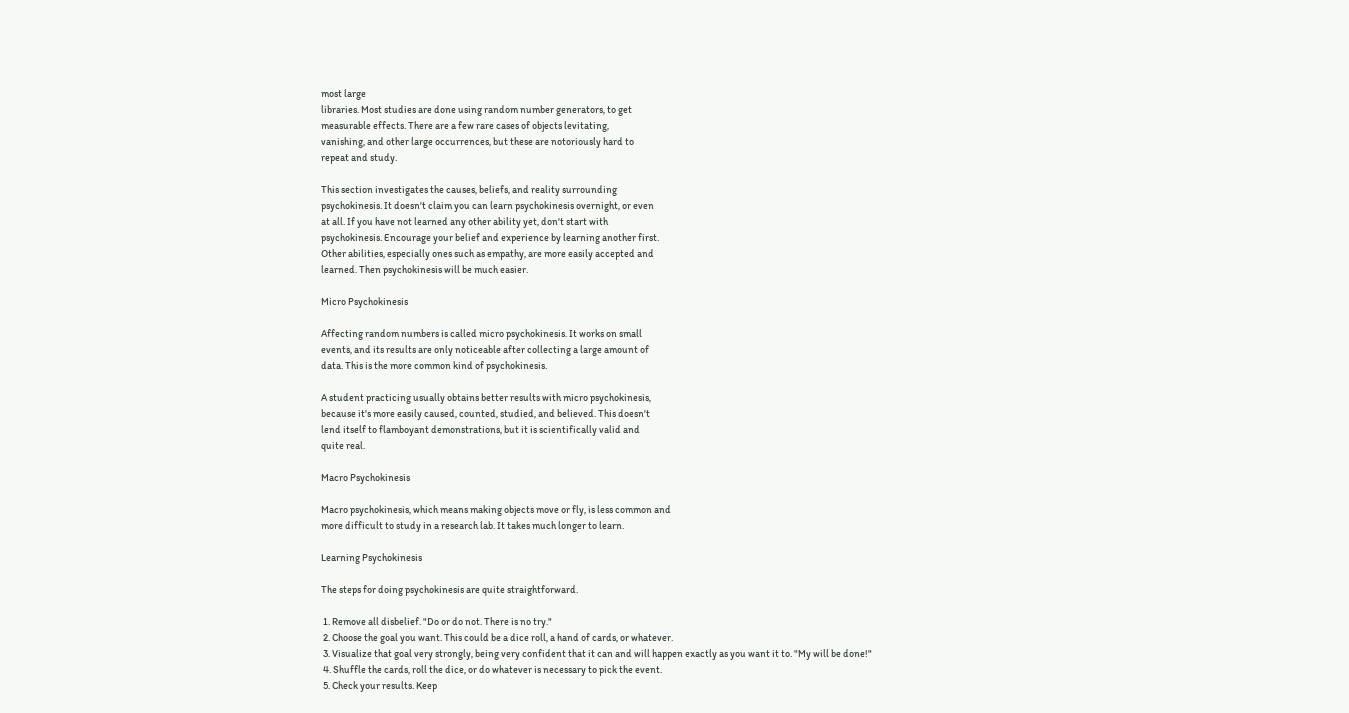most large
libraries. Most studies are done using random number generators, to get
measurable effects. There are a few rare cases of objects levitating,
vanishing, and other large occurrences, but these are notoriously hard to
repeat and study.

This section investigates the causes, beliefs, and reality surrounding
psychokinesis. It doesn't claim you can learn psychokinesis overnight, or even
at all. If you have not learned any other ability yet, don't start with
psychokinesis. Encourage your belief and experience by learning another first.
Other abilities, especially ones such as empathy, are more easily accepted and
learned. Then psychokinesis will be much easier.

Micro Psychokinesis

Affecting random numbers is called micro psychokinesis. It works on small
events, and its results are only noticeable after collecting a large amount of
data. This is the more common kind of psychokinesis.

A student practicing usually obtains better results with micro psychokinesis,
because it's more easily caused, counted, studied, and believed. This doesn't
lend itself to flamboyant demonstrations, but it is scientifically valid and
quite real.

Macro Psychokinesis

Macro psychokinesis, which means making objects move or fly, is less common and
more difficult to study in a research lab. It takes much longer to learn.

Learning Psychokinesis

The steps for doing psychokinesis are quite straightforward.

 1. Remove all disbelief. "Do or do not. There is no try."
 2. Choose the goal you want. This could be a dice roll, a hand of cards, or whatever.
 3. Visualize that goal very strongly, being very confident that it can and will happen exactly as you want it to. "My will be done!"
 4. Shuffle the cards, roll the dice, or do whatever is necessary to pick the event.
 5. Check your results. Keep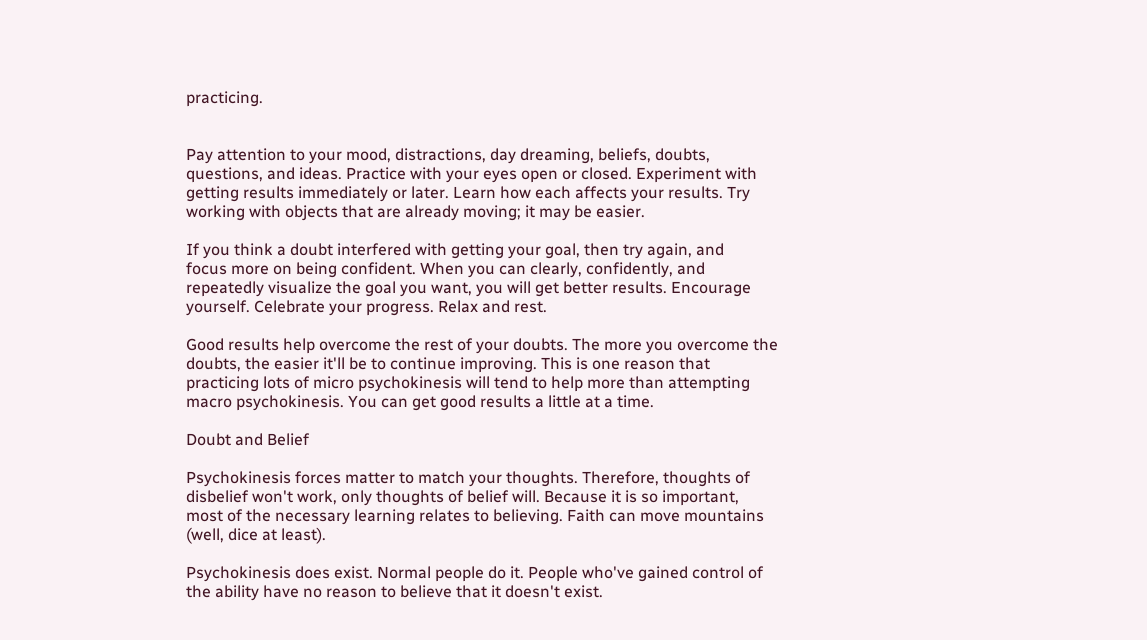practicing.


Pay attention to your mood, distractions, day dreaming, beliefs, doubts,
questions, and ideas. Practice with your eyes open or closed. Experiment with
getting results immediately or later. Learn how each affects your results. Try
working with objects that are already moving; it may be easier.

If you think a doubt interfered with getting your goal, then try again, and
focus more on being confident. When you can clearly, confidently, and
repeatedly visualize the goal you want, you will get better results. Encourage
yourself. Celebrate your progress. Relax and rest.

Good results help overcome the rest of your doubts. The more you overcome the
doubts, the easier it'll be to continue improving. This is one reason that
practicing lots of micro psychokinesis will tend to help more than attempting
macro psychokinesis. You can get good results a little at a time.

Doubt and Belief

Psychokinesis forces matter to match your thoughts. Therefore, thoughts of
disbelief won't work, only thoughts of belief will. Because it is so important,
most of the necessary learning relates to believing. Faith can move mountains
(well, dice at least).

Psychokinesis does exist. Normal people do it. People who've gained control of
the ability have no reason to believe that it doesn't exist.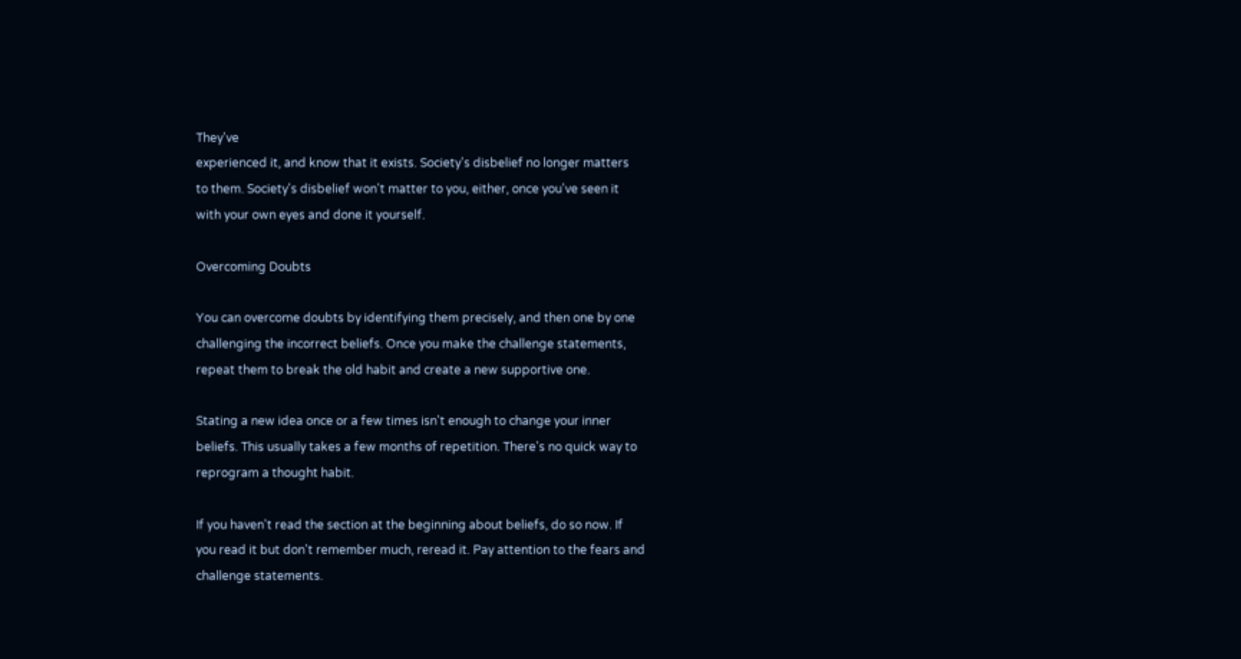They've
experienced it, and know that it exists. Society's disbelief no longer matters
to them. Society's disbelief won't matter to you, either, once you've seen it
with your own eyes and done it yourself.

Overcoming Doubts

You can overcome doubts by identifying them precisely, and then one by one
challenging the incorrect beliefs. Once you make the challenge statements,
repeat them to break the old habit and create a new supportive one.

Stating a new idea once or a few times isn't enough to change your inner
beliefs. This usually takes a few months of repetition. There's no quick way to
reprogram a thought habit.

If you haven't read the section at the beginning about beliefs, do so now. If
you read it but don't remember much, reread it. Pay attention to the fears and
challenge statements.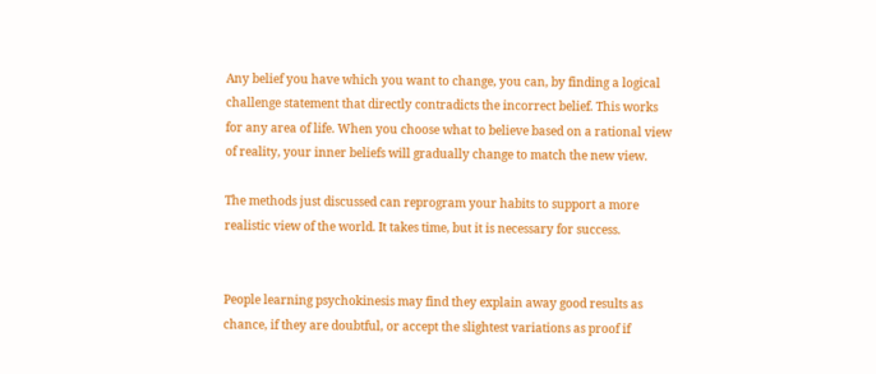Any belief you have which you want to change, you can, by finding a logical
challenge statement that directly contradicts the incorrect belief. This works
for any area of life. When you choose what to believe based on a rational view
of reality, your inner beliefs will gradually change to match the new view.

The methods just discussed can reprogram your habits to support a more
realistic view of the world. It takes time, but it is necessary for success.


People learning psychokinesis may find they explain away good results as
chance, if they are doubtful, or accept the slightest variations as proof if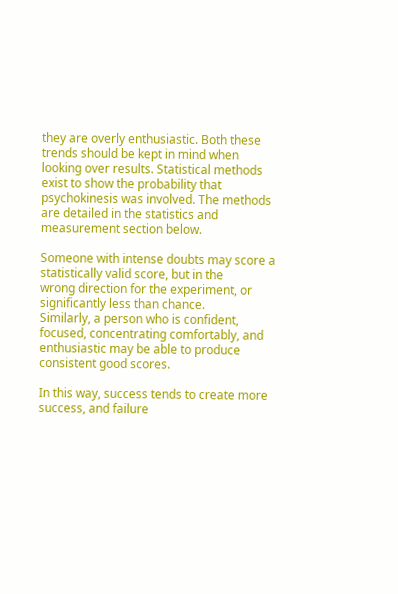they are overly enthusiastic. Both these trends should be kept in mind when
looking over results. Statistical methods exist to show the probability that
psychokinesis was involved. The methods are detailed in the statistics and
measurement section below.

Someone with intense doubts may score a statistically valid score, but in the
wrong direction for the experiment, or significantly less than chance.
Similarly, a person who is confident, focused, concentrating comfortably, and
enthusiastic may be able to produce consistent good scores.

In this way, success tends to create more success, and failure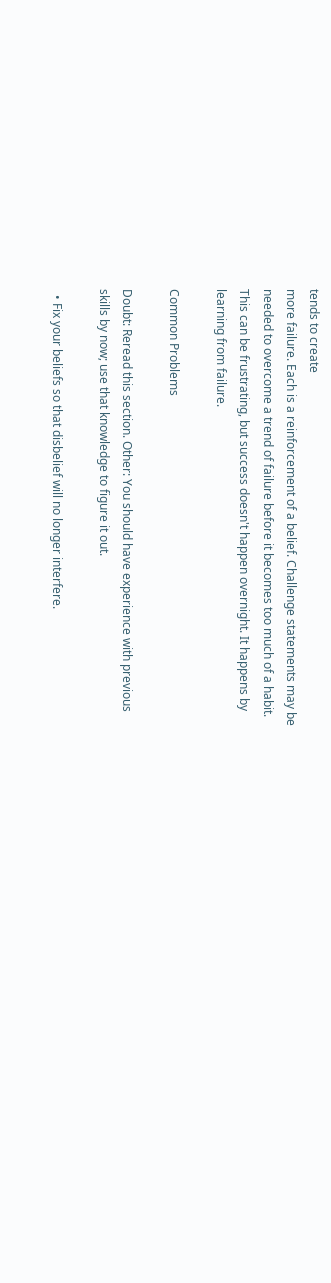tends to create
more failure. Each is a reinforcement of a belief. Challenge statements may be
needed to overcome a trend of failure before it becomes too much of a habit.
This can be frustrating, but success doesn't happen overnight. It happens by
learning from failure.

Common Problems

Doubt: Reread this section. Other: You should have experience with previous
skills by now; use that knowledge to figure it out.

  • Fix your beliefs so that disbelief will no longer interfere.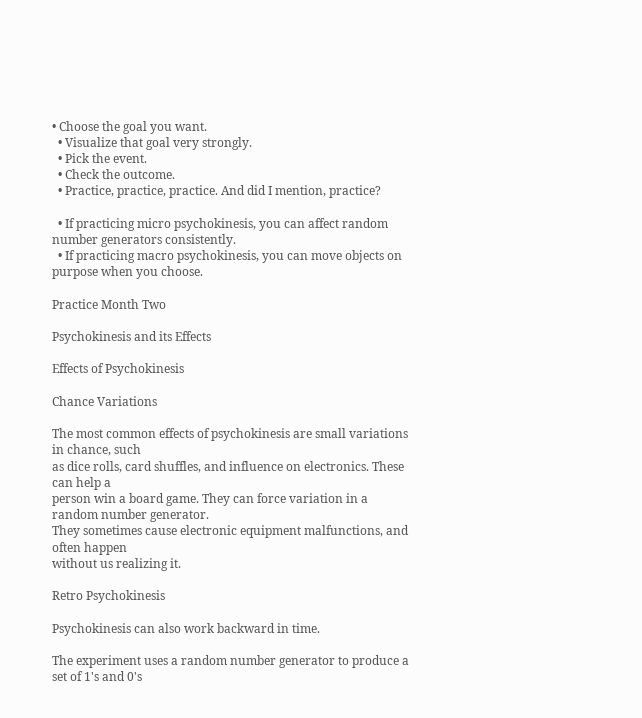• Choose the goal you want.
  • Visualize that goal very strongly.
  • Pick the event.
  • Check the outcome.
  • Practice, practice, practice. And did I mention, practice?

  • If practicing micro psychokinesis, you can affect random number generators consistently.
  • If practicing macro psychokinesis, you can move objects on purpose when you choose.

Practice Month Two

Psychokinesis and its Effects

Effects of Psychokinesis

Chance Variations

The most common effects of psychokinesis are small variations in chance, such
as dice rolls, card shuffles, and influence on electronics. These can help a
person win a board game. They can force variation in a random number generator.
They sometimes cause electronic equipment malfunctions, and often happen
without us realizing it.

Retro Psychokinesis

Psychokinesis can also work backward in time.

The experiment uses a random number generator to produce a set of 1's and 0's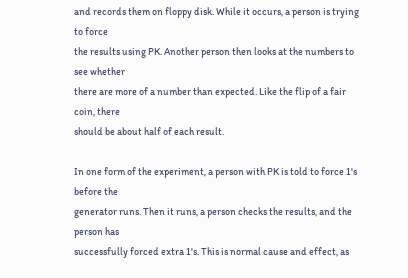and records them on floppy disk. While it occurs, a person is trying to force
the results using PK. Another person then looks at the numbers to see whether
there are more of a number than expected. Like the flip of a fair coin, there
should be about half of each result.

In one form of the experiment, a person with PK is told to force 1's before the
generator runs. Then it runs, a person checks the results, and the person has
successfully forced extra 1's. This is normal cause and effect, as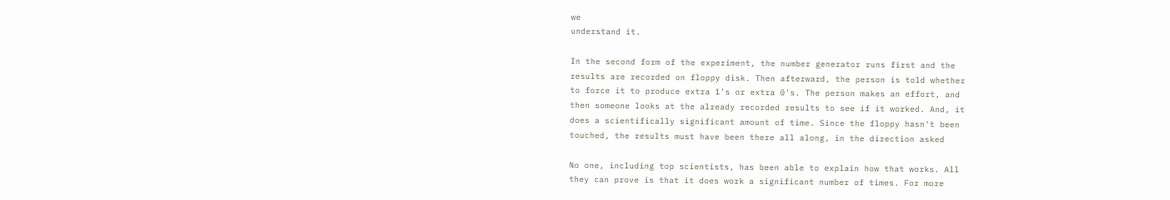we
understand it.

In the second form of the experiment, the number generator runs first and the
results are recorded on floppy disk. Then afterward, the person is told whether
to force it to produce extra 1's or extra 0's. The person makes an effort, and
then someone looks at the already recorded results to see if it worked. And, it
does a scientifically significant amount of time. Since the floppy hasn't been
touched, the results must have been there all along, in the direction asked

No one, including top scientists, has been able to explain how that works. All
they can prove is that it does work a significant number of times. For more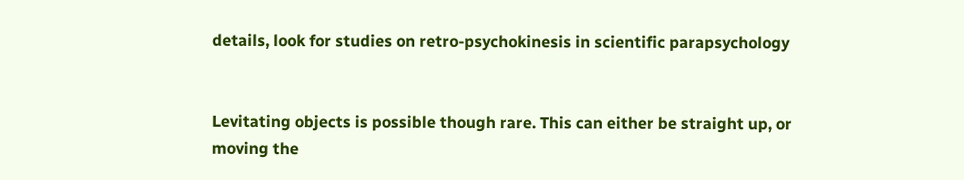details, look for studies on retro-psychokinesis in scientific parapsychology


Levitating objects is possible though rare. This can either be straight up, or
moving the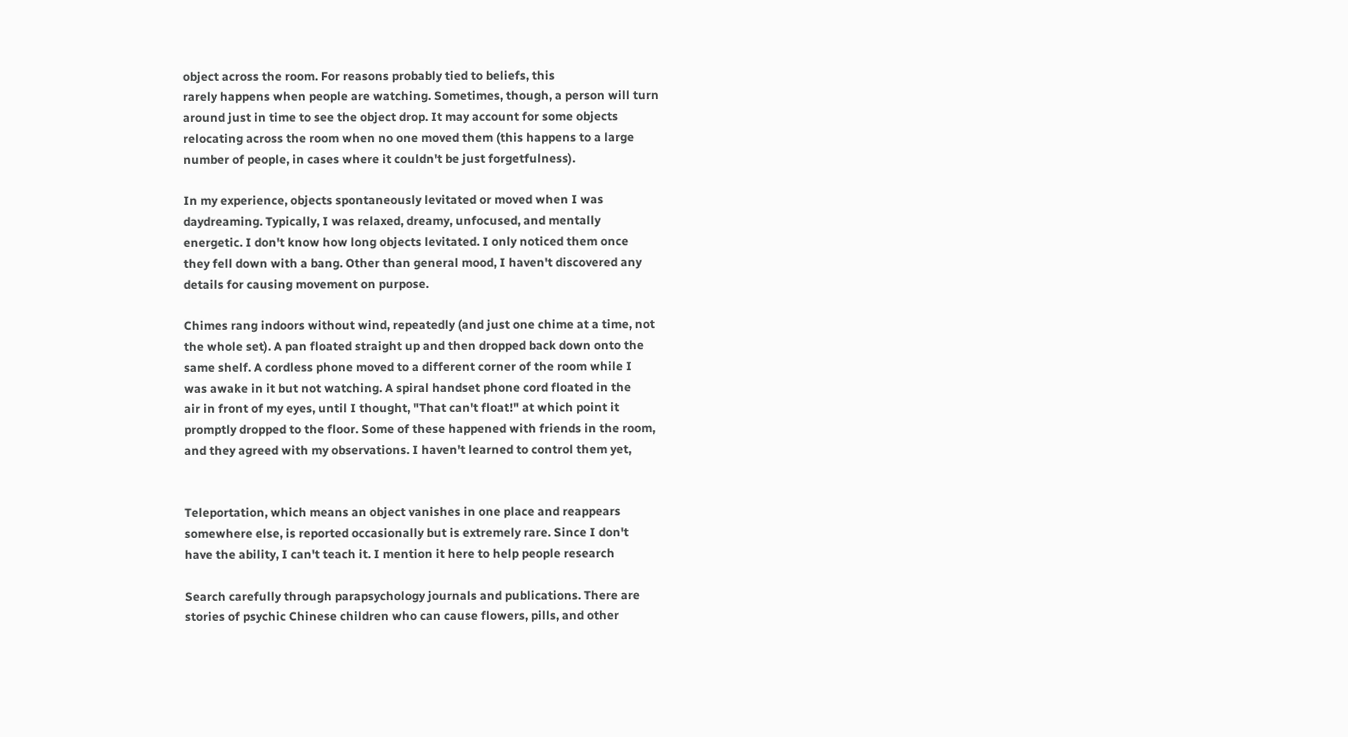object across the room. For reasons probably tied to beliefs, this
rarely happens when people are watching. Sometimes, though, a person will turn
around just in time to see the object drop. It may account for some objects
relocating across the room when no one moved them (this happens to a large
number of people, in cases where it couldn't be just forgetfulness).

In my experience, objects spontaneously levitated or moved when I was
daydreaming. Typically, I was relaxed, dreamy, unfocused, and mentally
energetic. I don't know how long objects levitated. I only noticed them once
they fell down with a bang. Other than general mood, I haven't discovered any
details for causing movement on purpose.

Chimes rang indoors without wind, repeatedly (and just one chime at a time, not
the whole set). A pan floated straight up and then dropped back down onto the
same shelf. A cordless phone moved to a different corner of the room while I
was awake in it but not watching. A spiral handset phone cord floated in the
air in front of my eyes, until I thought, "That can't float!" at which point it
promptly dropped to the floor. Some of these happened with friends in the room,
and they agreed with my observations. I haven't learned to control them yet,


Teleportation, which means an object vanishes in one place and reappears
somewhere else, is reported occasionally but is extremely rare. Since I don't
have the ability, I can't teach it. I mention it here to help people research

Search carefully through parapsychology journals and publications. There are
stories of psychic Chinese children who can cause flowers, pills, and other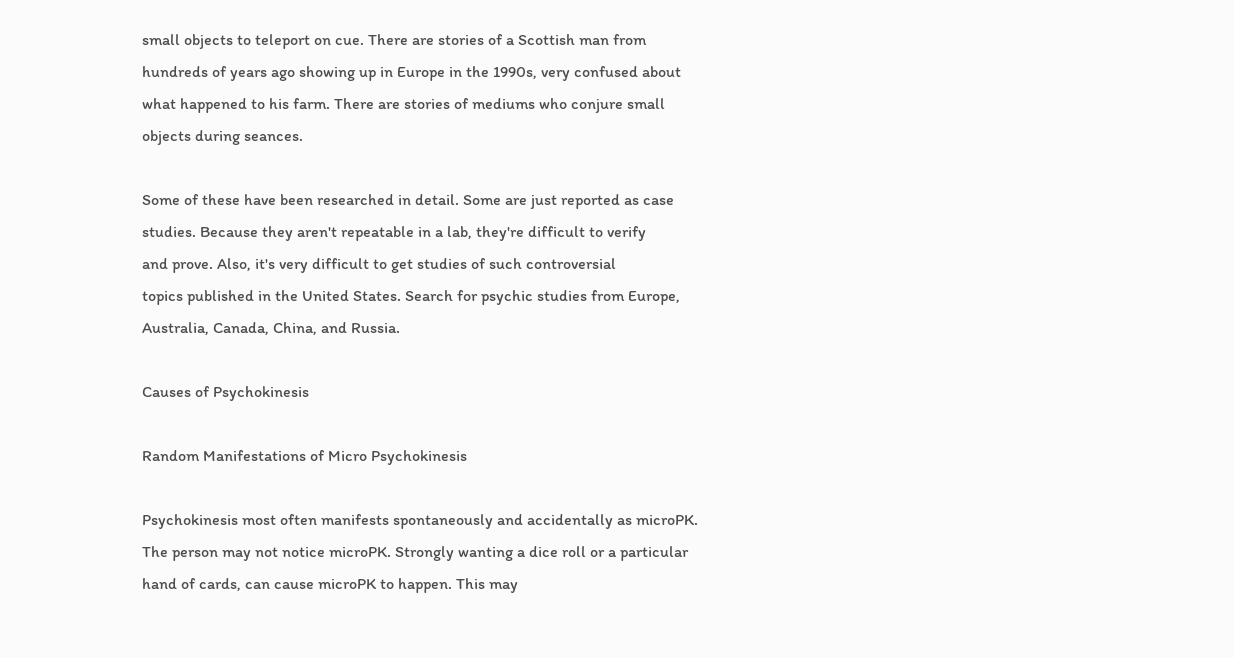small objects to teleport on cue. There are stories of a Scottish man from
hundreds of years ago showing up in Europe in the 1990s, very confused about
what happened to his farm. There are stories of mediums who conjure small
objects during seances.

Some of these have been researched in detail. Some are just reported as case
studies. Because they aren't repeatable in a lab, they're difficult to verify
and prove. Also, it's very difficult to get studies of such controversial
topics published in the United States. Search for psychic studies from Europe,
Australia, Canada, China, and Russia.

Causes of Psychokinesis

Random Manifestations of Micro Psychokinesis

Psychokinesis most often manifests spontaneously and accidentally as microPK.
The person may not notice microPK. Strongly wanting a dice roll or a particular
hand of cards, can cause microPK to happen. This may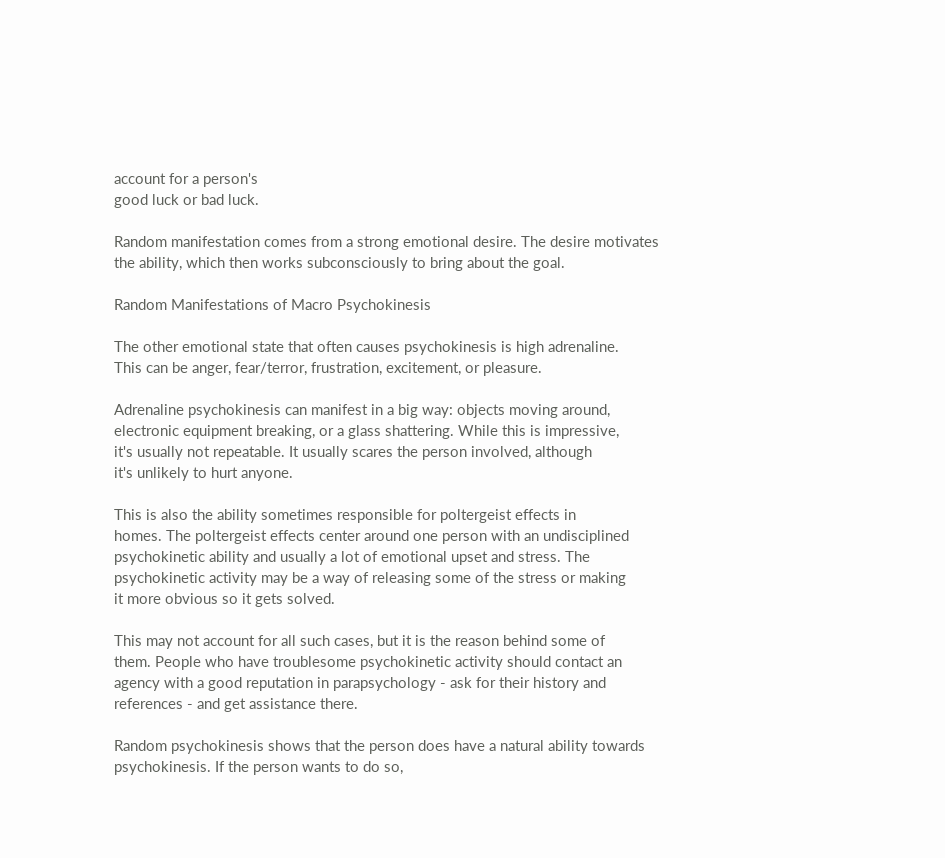account for a person's
good luck or bad luck.

Random manifestation comes from a strong emotional desire. The desire motivates
the ability, which then works subconsciously to bring about the goal.

Random Manifestations of Macro Psychokinesis

The other emotional state that often causes psychokinesis is high adrenaline.
This can be anger, fear/terror, frustration, excitement, or pleasure.

Adrenaline psychokinesis can manifest in a big way: objects moving around,
electronic equipment breaking, or a glass shattering. While this is impressive,
it's usually not repeatable. It usually scares the person involved, although
it's unlikely to hurt anyone.

This is also the ability sometimes responsible for poltergeist effects in
homes. The poltergeist effects center around one person with an undisciplined
psychokinetic ability and usually a lot of emotional upset and stress. The
psychokinetic activity may be a way of releasing some of the stress or making
it more obvious so it gets solved.

This may not account for all such cases, but it is the reason behind some of
them. People who have troublesome psychokinetic activity should contact an
agency with a good reputation in parapsychology - ask for their history and
references - and get assistance there.

Random psychokinesis shows that the person does have a natural ability towards
psychokinesis. If the person wants to do so,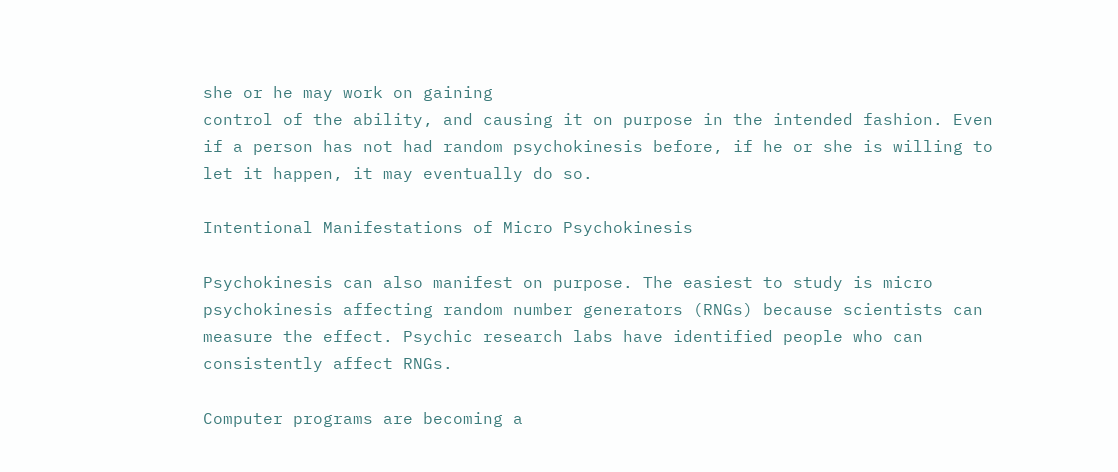she or he may work on gaining
control of the ability, and causing it on purpose in the intended fashion. Even
if a person has not had random psychokinesis before, if he or she is willing to
let it happen, it may eventually do so.

Intentional Manifestations of Micro Psychokinesis

Psychokinesis can also manifest on purpose. The easiest to study is micro
psychokinesis affecting random number generators (RNGs) because scientists can
measure the effect. Psychic research labs have identified people who can
consistently affect RNGs.

Computer programs are becoming a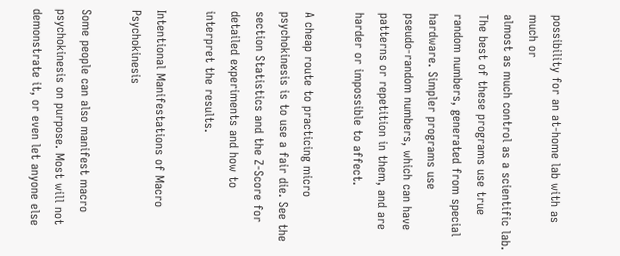possibility for an at-home lab with as much or
almost as much control as a scientific lab. The best of these programs use true
random numbers, generated from special hardware. Simpler programs use
pseudo-random numbers, which can have patterns or repetition in them, and are
harder or impossible to affect.

A cheap route to practicing micro psychokinesis is to use a fair die. See the
section Statistics and the Z-Score for detailed experiments and how to
interpret the results.

Intentional Manifestations of Macro Psychokinesis

Some people can also manifest macro psychokinesis on purpose. Most will not
demonstrate it, or even let anyone else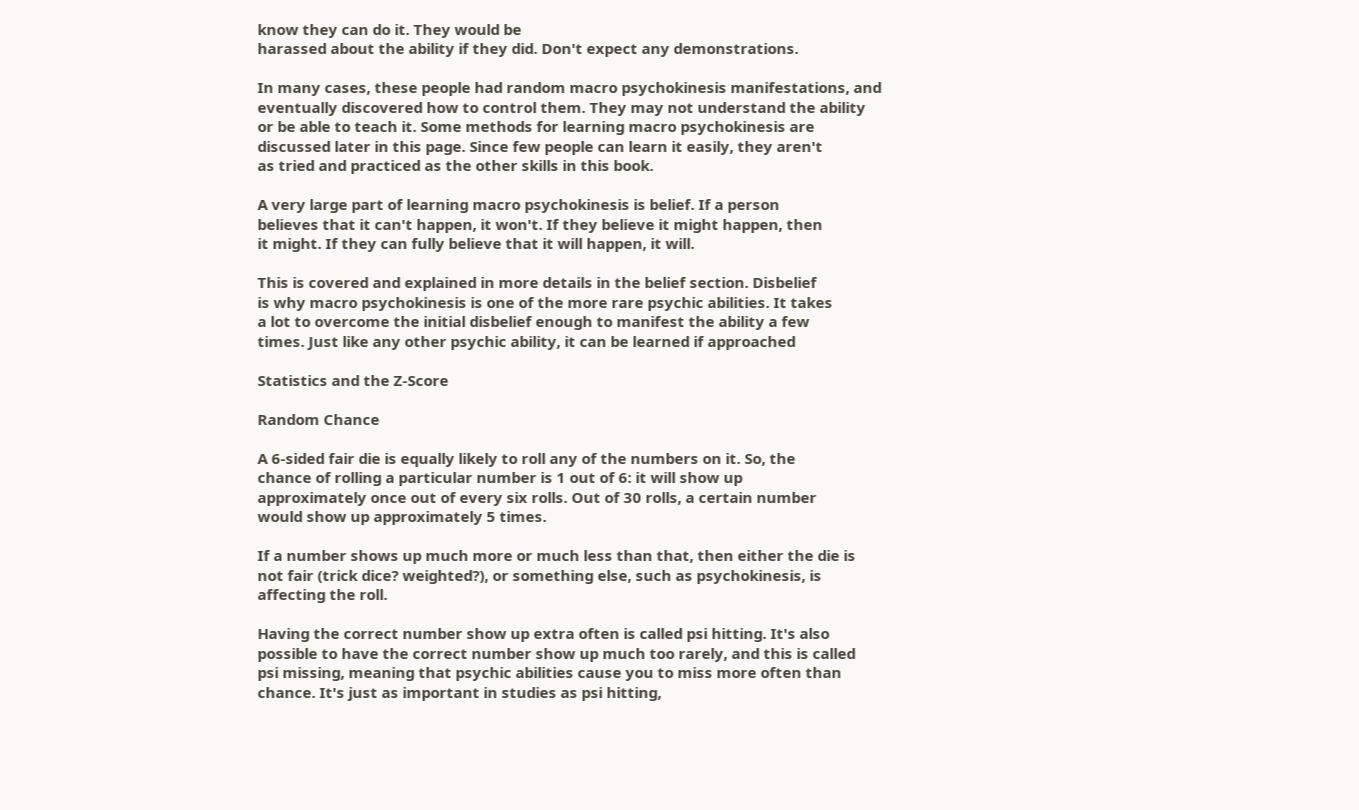know they can do it. They would be
harassed about the ability if they did. Don't expect any demonstrations.

In many cases, these people had random macro psychokinesis manifestations, and
eventually discovered how to control them. They may not understand the ability
or be able to teach it. Some methods for learning macro psychokinesis are
discussed later in this page. Since few people can learn it easily, they aren't
as tried and practiced as the other skills in this book.

A very large part of learning macro psychokinesis is belief. If a person
believes that it can't happen, it won't. If they believe it might happen, then
it might. If they can fully believe that it will happen, it will.

This is covered and explained in more details in the belief section. Disbelief
is why macro psychokinesis is one of the more rare psychic abilities. It takes
a lot to overcome the initial disbelief enough to manifest the ability a few
times. Just like any other psychic ability, it can be learned if approached

Statistics and the Z-Score

Random Chance

A 6-sided fair die is equally likely to roll any of the numbers on it. So, the
chance of rolling a particular number is 1 out of 6: it will show up
approximately once out of every six rolls. Out of 30 rolls, a certain number
would show up approximately 5 times.

If a number shows up much more or much less than that, then either the die is
not fair (trick dice? weighted?), or something else, such as psychokinesis, is
affecting the roll.

Having the correct number show up extra often is called psi hitting. It's also
possible to have the correct number show up much too rarely, and this is called
psi missing, meaning that psychic abilities cause you to miss more often than
chance. It's just as important in studies as psi hitting,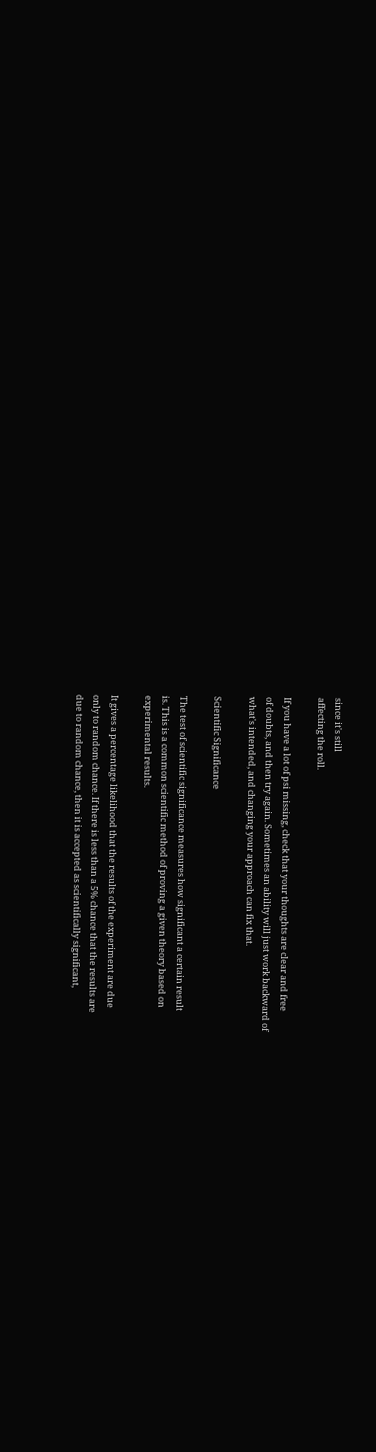since it's still
affecting the roll.

If you have a lot of psi missing, check that your thoughts are clear and free
of doubts, and then try again. Sometimes an ability will just work backward of
what's intended, and changing your approach can fix that.

Scientific Significance

The test of scientific significance measures how significant a certain result
is. This is a common scientific method of proving a given theory based on
experimental results.

It gives a percentage likelihood that the results of the experiment are due
only to random chance. If there is less than a 5% chance that the results are
due to random chance, then it is accepted as scientifically significant,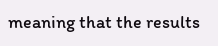meaning that the results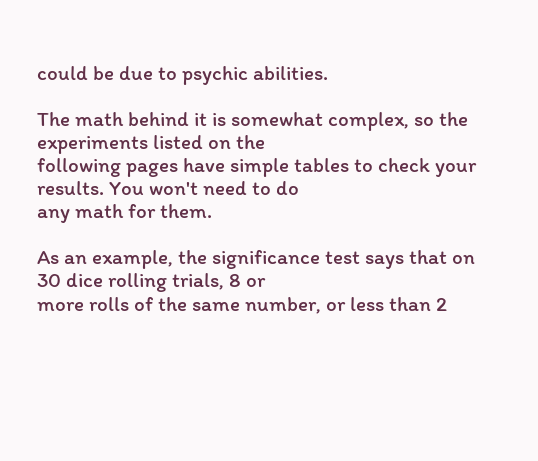could be due to psychic abilities.

The math behind it is somewhat complex, so the experiments listed on the
following pages have simple tables to check your results. You won't need to do
any math for them.

As an example, the significance test says that on 30 dice rolling trials, 8 or
more rolls of the same number, or less than 2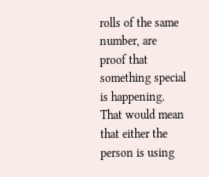rolls of the same number, are
proof that something special is happening. That would mean that either the
person is using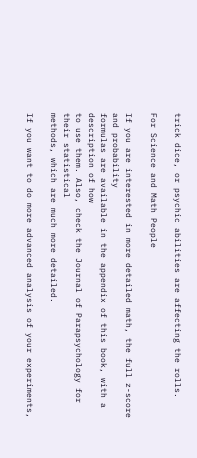trick dice, or psychic abilities are affecting the rolls.

For Science and Math People

If you are interested in more detailed math, the full z-score and probability
formulas are available in the appendix of this book, with a description of how
to use them. Also, check the Journal of Parapsychology for their statistical
methods, which are much more detailed.

If you want to do more advanced analysis of your experiments,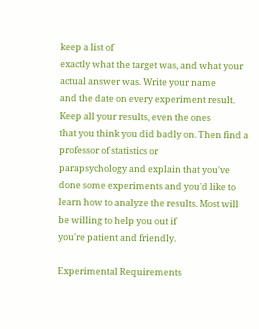keep a list of
exactly what the target was, and what your actual answer was. Write your name
and the date on every experiment result. Keep all your results, even the ones
that you think you did badly on. Then find a professor of statistics or
parapsychology and explain that you've done some experiments and you'd like to
learn how to analyze the results. Most will be willing to help you out if
you're patient and friendly.

Experimental Requirements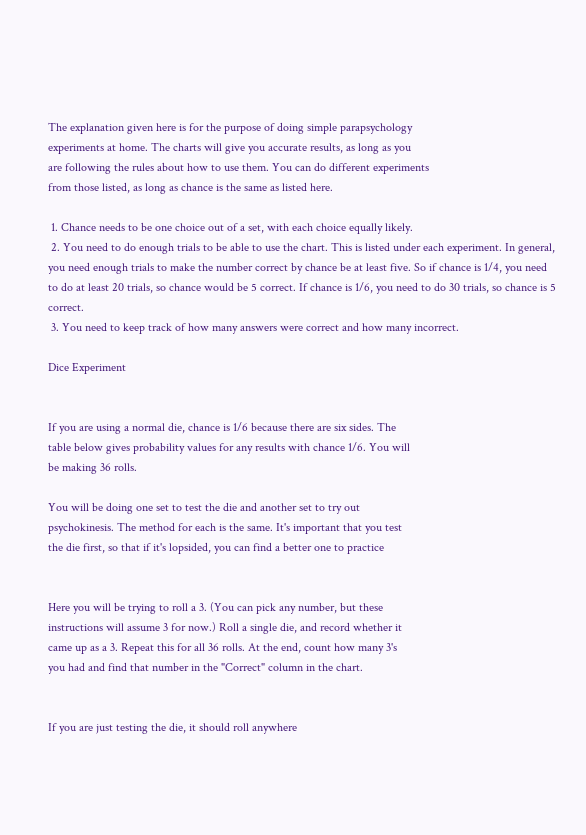The explanation given here is for the purpose of doing simple parapsychology
experiments at home. The charts will give you accurate results, as long as you
are following the rules about how to use them. You can do different experiments
from those listed, as long as chance is the same as listed here.

 1. Chance needs to be one choice out of a set, with each choice equally likely.
 2. You need to do enough trials to be able to use the chart. This is listed under each experiment. In general, you need enough trials to make the number correct by chance be at least five. So if chance is 1/4, you need to do at least 20 trials, so chance would be 5 correct. If chance is 1/6, you need to do 30 trials, so chance is 5 correct.
 3. You need to keep track of how many answers were correct and how many incorrect.

Dice Experiment


If you are using a normal die, chance is 1/6 because there are six sides. The
table below gives probability values for any results with chance 1/6. You will
be making 36 rolls.

You will be doing one set to test the die and another set to try out
psychokinesis. The method for each is the same. It's important that you test
the die first, so that if it's lopsided, you can find a better one to practice


Here you will be trying to roll a 3. (You can pick any number, but these
instructions will assume 3 for now.) Roll a single die, and record whether it
came up as a 3. Repeat this for all 36 rolls. At the end, count how many 3's
you had and find that number in the "Correct" column in the chart.


If you are just testing the die, it should roll anywhere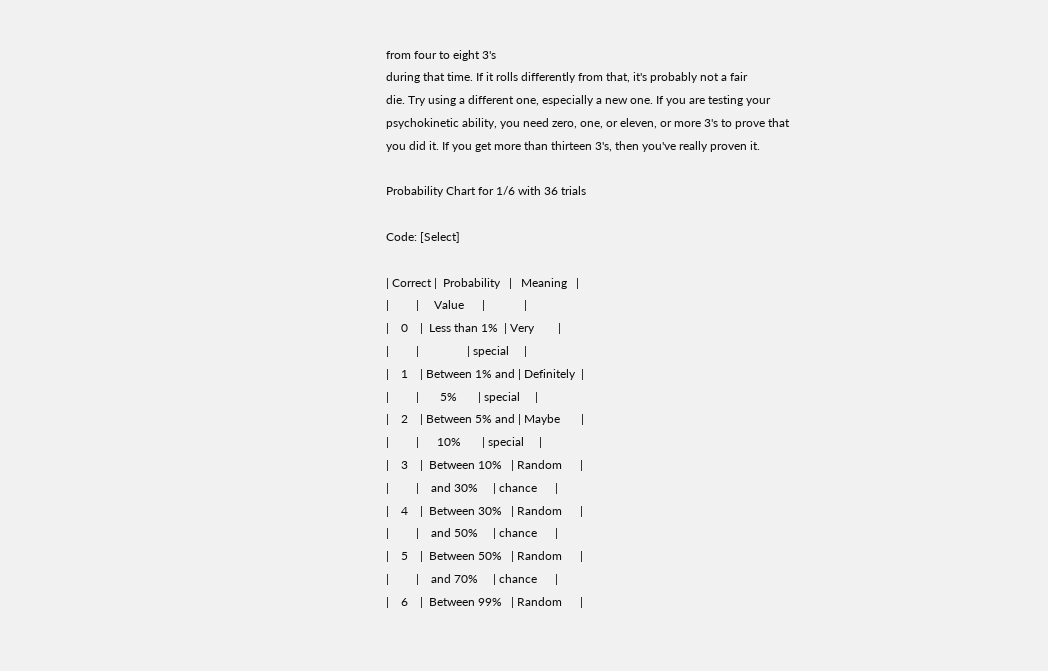from four to eight 3's
during that time. If it rolls differently from that, it's probably not a fair
die. Try using a different one, especially a new one. If you are testing your
psychokinetic ability, you need zero, one, or eleven, or more 3's to prove that
you did it. If you get more than thirteen 3's, then you've really proven it.

Probability Chart for 1/6 with 36 trials

Code: [Select]

| Correct |  Probability   |   Meaning   |
|         |     Value      |             |
|    0    |  Less than 1%  | Very        |
|         |                | special     |
|    1    | Between 1% and | Definitely  |
|         |       5%       | special     |
|    2    | Between 5% and | Maybe       |
|         |      10%       | special     |
|    3    |  Between 10%   | Random      |
|         |    and 30%     | chance      |
|    4    |  Between 30%   | Random      |
|         |    and 50%     | chance      |
|    5    |  Between 50%   | Random      |
|         |    and 70%     | chance      |
|    6    |  Between 99%   | Random      |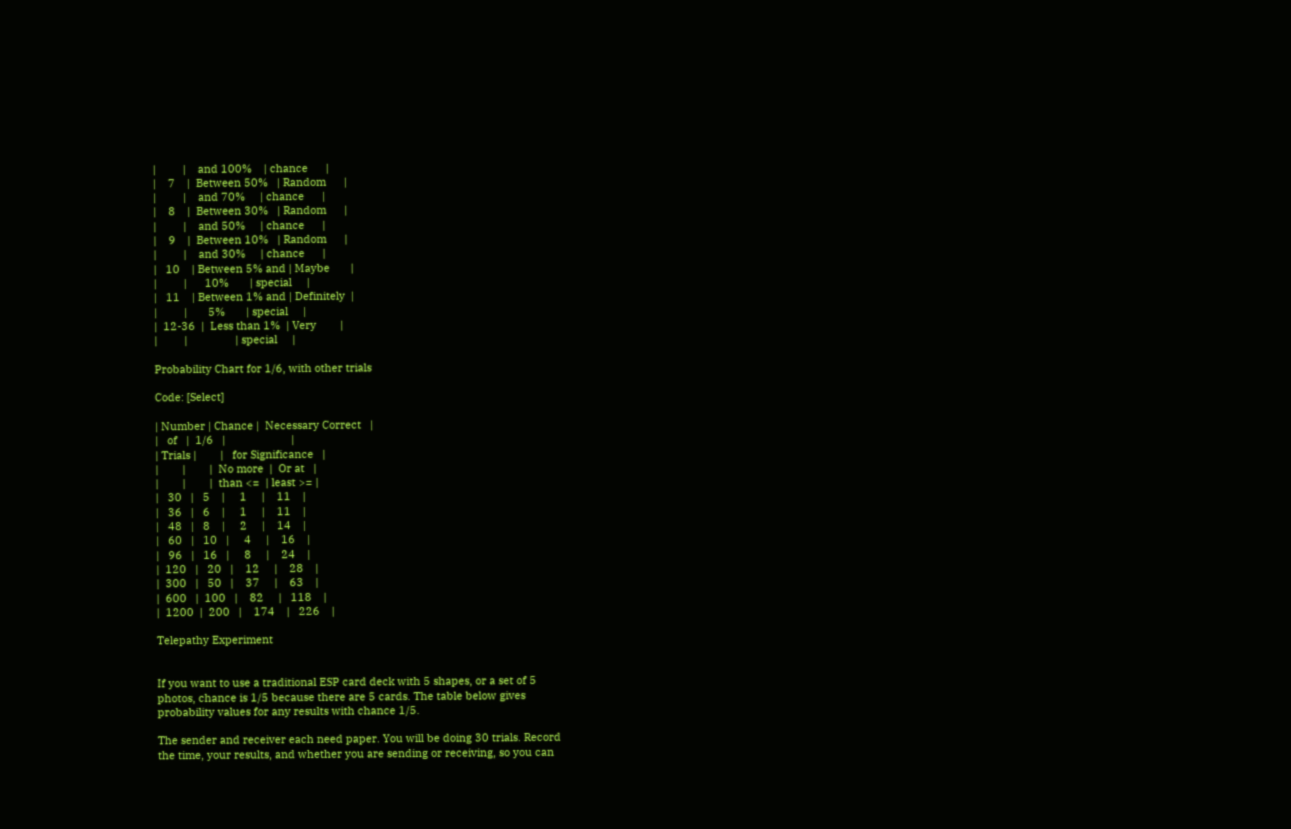|         |    and 100%    | chance      |
|    7    |  Between 50%   | Random      |
|         |    and 70%     | chance      |
|    8    |  Between 30%   | Random      |
|         |    and 50%     | chance      |
|    9    |  Between 10%   | Random      |
|         |    and 30%     | chance      |
|   10    | Between 5% and | Maybe       |
|         |      10%       | special     |
|   11    | Between 1% and | Definitely  |
|         |       5%       | special     |
|  12-36  |  Less than 1%  | Very        |
|         |                | special     |

Probability Chart for 1/6, with other trials

Code: [Select]

| Number | Chance |  Necessary Correct   |
|   of   |  1/6   |                      |
| Trials |        |   for Significance   |
|        |        |  No more  |  Or at   |
|        |        |  than <=  | least >= |
|   30   |   5    |     1     |    11    |
|   36   |   6    |     1     |    11    |
|   48   |   8    |     2     |    14    |
|   60   |   10   |     4     |    16    |
|   96   |   16   |     8     |    24    |
|  120   |   20   |    12     |    28    |
|  300   |   50   |    37     |    63    |
|  600   |  100   |    82     |   118    |
|  1200  |  200   |    174    |   226    |

Telepathy Experiment


If you want to use a traditional ESP card deck with 5 shapes, or a set of 5
photos, chance is 1/5 because there are 5 cards. The table below gives
probability values for any results with chance 1/5.

The sender and receiver each need paper. You will be doing 30 trials. Record
the time, your results, and whether you are sending or receiving, so you can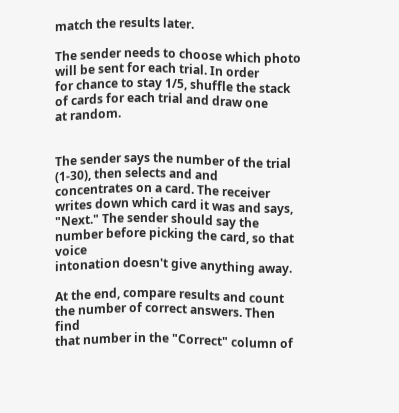match the results later.

The sender needs to choose which photo will be sent for each trial. In order
for chance to stay 1/5, shuffle the stack of cards for each trial and draw one
at random.


The sender says the number of the trial (1-30), then selects and and
concentrates on a card. The receiver writes down which card it was and says,
"Next." The sender should say the number before picking the card, so that voice
intonation doesn't give anything away.

At the end, compare results and count the number of correct answers. Then find
that number in the "Correct" column of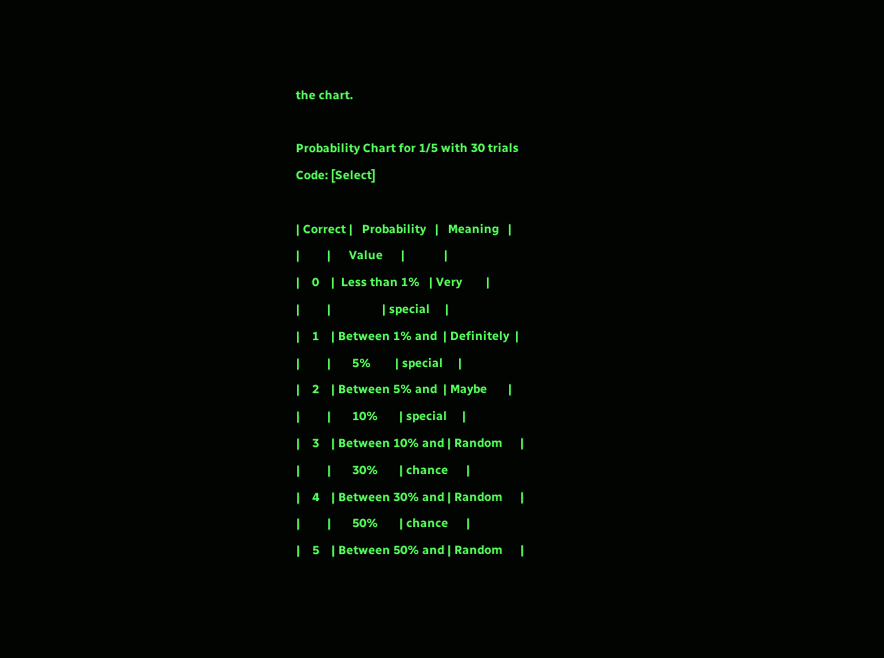the chart.

Probability Chart for 1/5 with 30 trials
Code: [Select]

| Correct |   Probability   |   Meaning   |
|         |      Value      |             |
|    0    |  Less than 1%   | Very        |
|         |                 | special     |
|    1    | Between 1% and  | Definitely  |
|         |       5%        | special     |
|    2    | Between 5% and  | Maybe       |
|         |       10%       | special     |
|    3    | Between 10% and | Random      |
|         |       30%       | chance      |
|    4    | Between 30% and | Random      |
|         |       50%       | chance      |
|    5    | Between 50% and | Random      |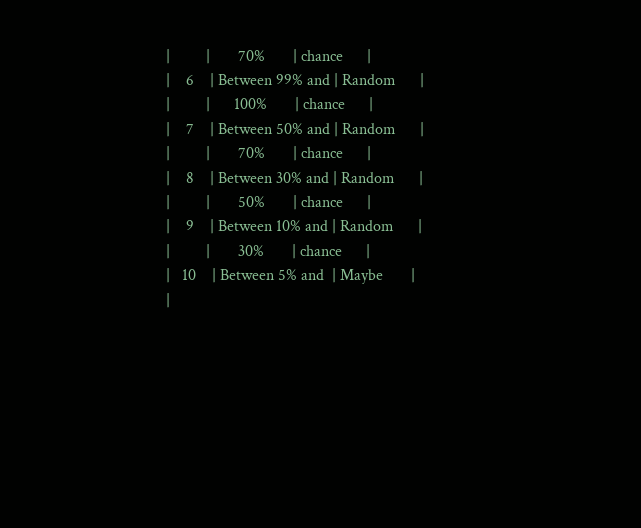|         |       70%       | chance      |
|    6    | Between 99% and | Random      |
|         |      100%       | chance      |
|    7    | Between 50% and | Random      |
|         |       70%       | chance      |
|    8    | Between 30% and | Random      |
|         |       50%       | chance      |
|    9    | Between 10% and | Random      |
|         |       30%       | chance      |
|   10    | Between 5% and  | Maybe       |
|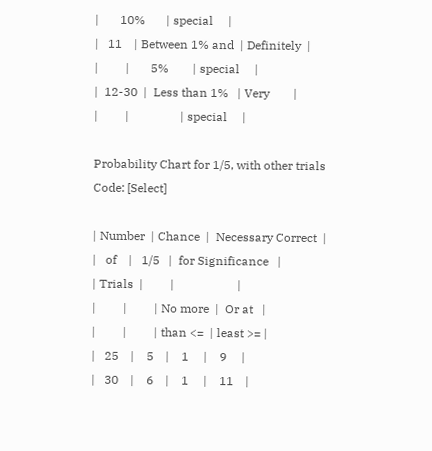|       10%       | special     |
|   11    | Between 1% and  | Definitely  |
|         |       5%        | special     |
|  12-30  |  Less than 1%   | Very        |
|         |                 | special     |

Probability Chart for 1/5, with other trials
Code: [Select]

| Number  | Chance  |  Necessary Correct  |
|   of    |   1/5   |  for Significance   |
| Trials  |         |                     |
|         |         | No more  |  Or at   |
|         |         | than <=  | least >= |
|   25    |    5    |    1     |    9     |
|   30    |    6    |    1     |    11    |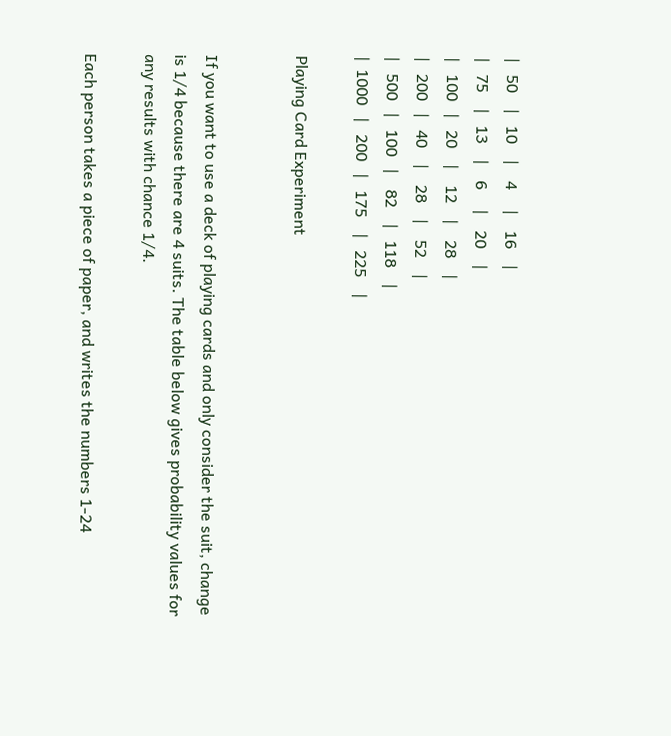|   50    |   10    |    4     |    16    |
|   75    |   13    |    6     |    20    |
|   100   |   20    |    12    |    28    |
|   200   |   40    |    28    |    52    |
|   500   |   100   |    82    |   118    |
|  1000   |   200   |   175    |   225    |

Playing Card Experiment


If you want to use a deck of playing cards and only consider the suit, change
is 1/4 because there are 4 suits. The table below gives probability values for
any results with chance 1/4.

Each person takes a piece of paper, and writes the numbers 1-24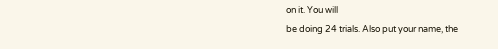on it. You will
be doing 24 trials. Also put your name, the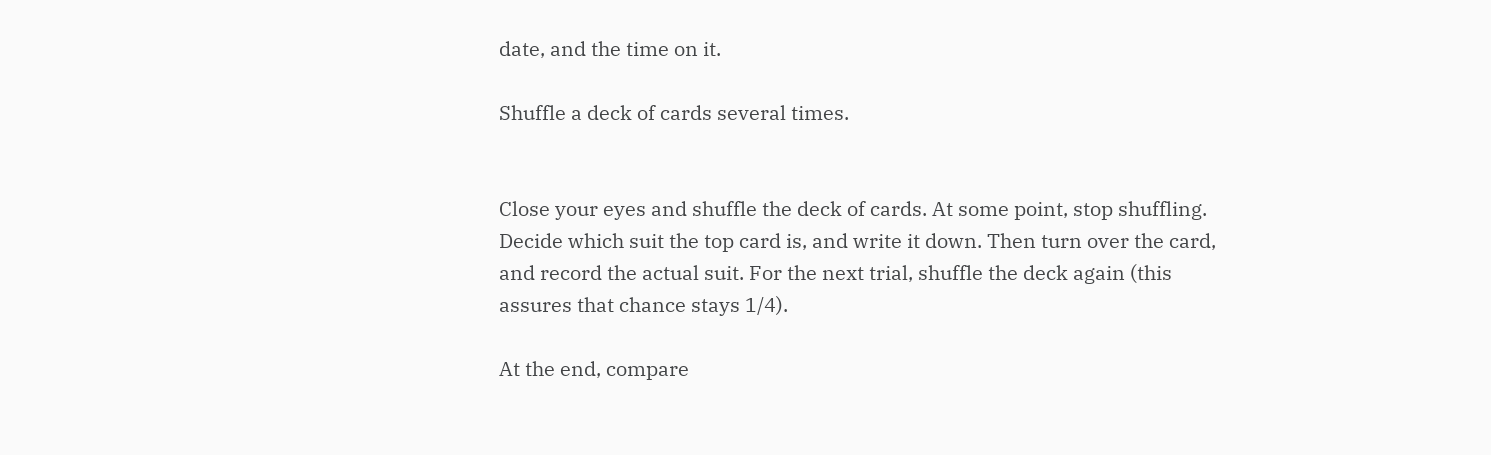date, and the time on it.

Shuffle a deck of cards several times.


Close your eyes and shuffle the deck of cards. At some point, stop shuffling.
Decide which suit the top card is, and write it down. Then turn over the card,
and record the actual suit. For the next trial, shuffle the deck again (this
assures that chance stays 1/4).

At the end, compare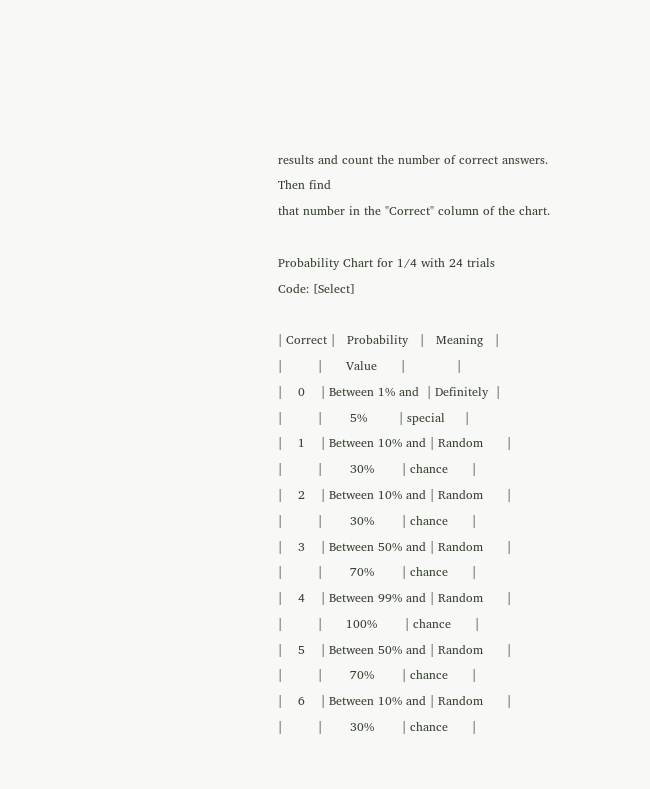results and count the number of correct answers. Then find
that number in the "Correct" column of the chart.

Probability Chart for 1/4 with 24 trials
Code: [Select]

| Correct |   Probability   |   Meaning   |
|         |      Value      |             |
|    0    | Between 1% and  | Definitely  |
|         |       5%        | special     |
|    1    | Between 10% and | Random      |
|         |       30%       | chance      |
|    2    | Between 10% and | Random      |
|         |       30%       | chance      |
|    3    | Between 50% and | Random      |
|         |       70%       | chance      |
|    4    | Between 99% and | Random      |
|         |      100%       | chance      |
|    5    | Between 50% and | Random      |
|         |       70%       | chance      |
|    6    | Between 10% and | Random      |
|         |       30%       | chance      |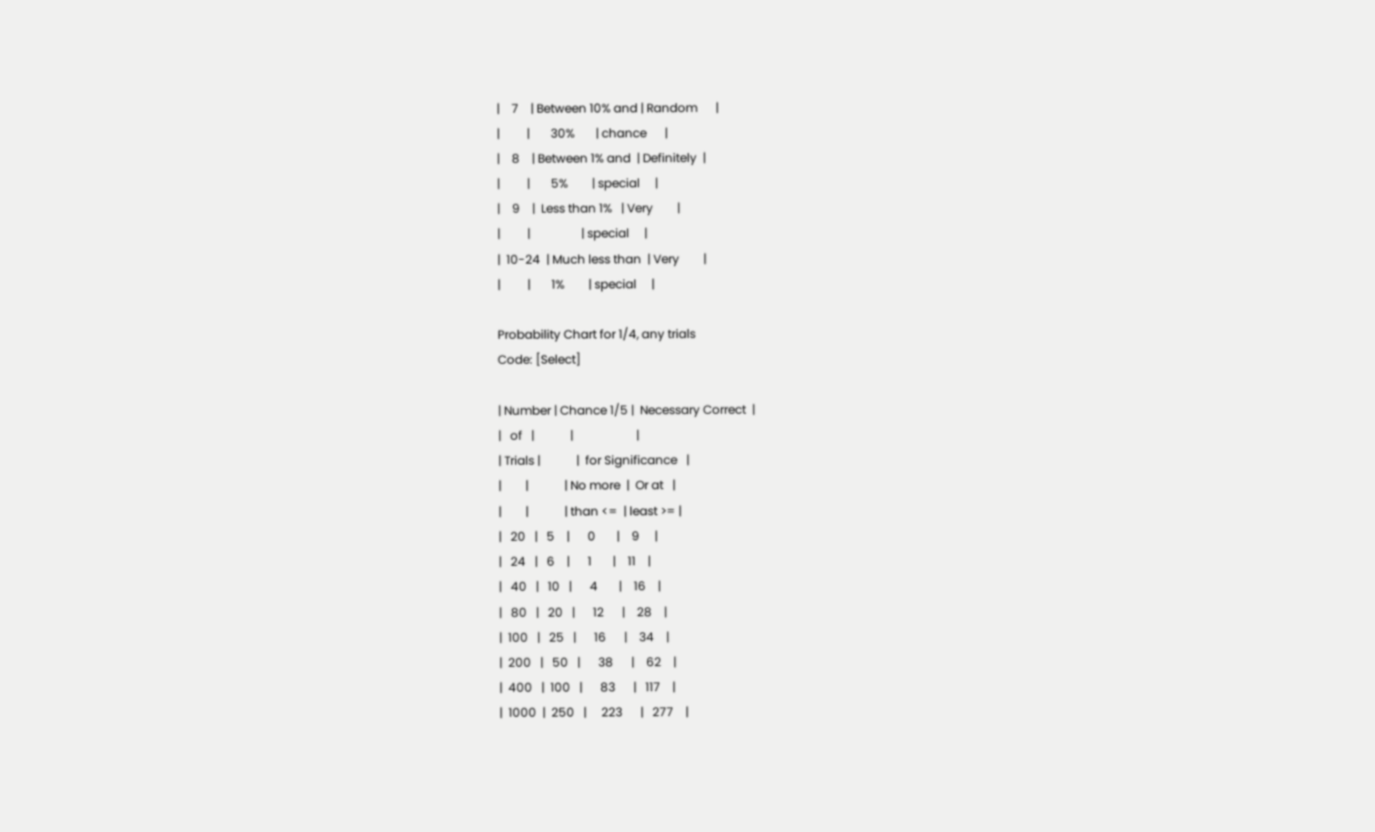|    7    | Between 10% and | Random      |
|         |       30%       | chance      |
|    8    | Between 1% and  | Definitely  |
|         |       5%        | special     |
|    9    |  Less than 1%   | Very        |
|         |                 | special     |
|  10-24  | Much less than  | Very        |
|         |       1%        | special     |

Probability Chart for 1/4, any trials
Code: [Select]

| Number | Chance 1/5 |  Necessary Correct  |
|   of   |            |                     |
| Trials |            |  for Significance   |
|        |            | No more  |  Or at   |
|        |            | than <=  | least >= |
|   20   |   5    |      0       |    9     |
|   24   |   6    |      1       |    11    |
|   40   |   10   |      4       |    16    |
|   80   |   20   |      12      |    28    |
|  100   |   25   |      16      |    34    |
|  200   |   50   |      38      |    62    |
|  400   |  100   |      83      |   117    |
|  1000  |  250   |     223      |   277    |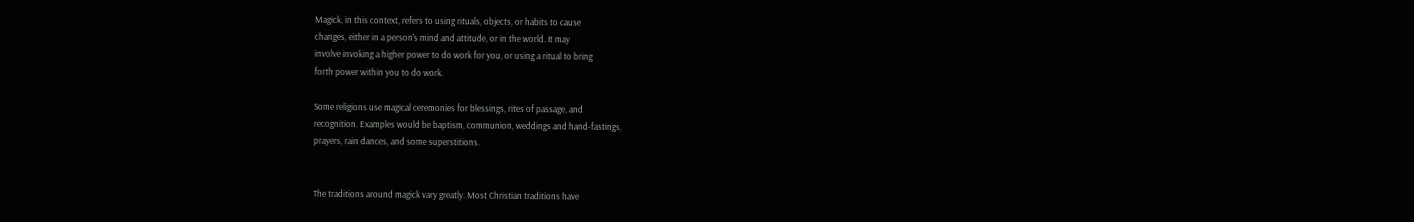Magick, in this context, refers to using rituals, objects, or habits to cause
changes, either in a person's mind and attitude, or in the world. It may
involve invoking a higher power to do work for you, or using a ritual to bring
forth power within you to do work.

Some religions use magical ceremonies for blessings, rites of passage, and
recognition. Examples would be baptism, communion, weddings and hand-fastings,
prayers, rain dances, and some superstitions.


The traditions around magick vary greatly. Most Christian traditions have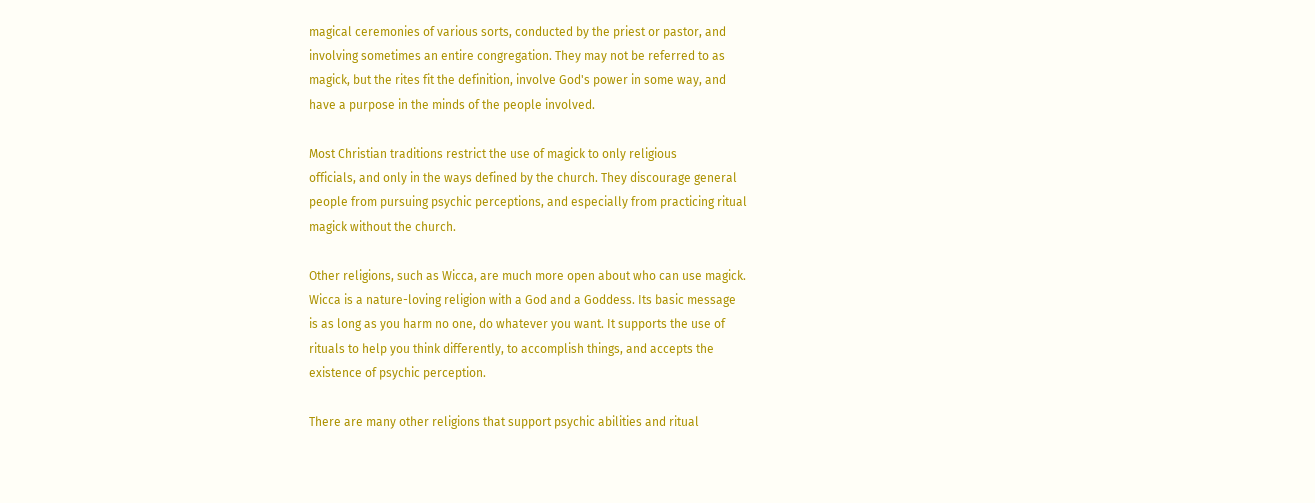magical ceremonies of various sorts, conducted by the priest or pastor, and
involving sometimes an entire congregation. They may not be referred to as
magick, but the rites fit the definition, involve God's power in some way, and
have a purpose in the minds of the people involved.

Most Christian traditions restrict the use of magick to only religious
officials, and only in the ways defined by the church. They discourage general
people from pursuing psychic perceptions, and especially from practicing ritual
magick without the church.

Other religions, such as Wicca, are much more open about who can use magick.
Wicca is a nature-loving religion with a God and a Goddess. Its basic message
is as long as you harm no one, do whatever you want. It supports the use of
rituals to help you think differently, to accomplish things, and accepts the
existence of psychic perception.

There are many other religions that support psychic abilities and ritual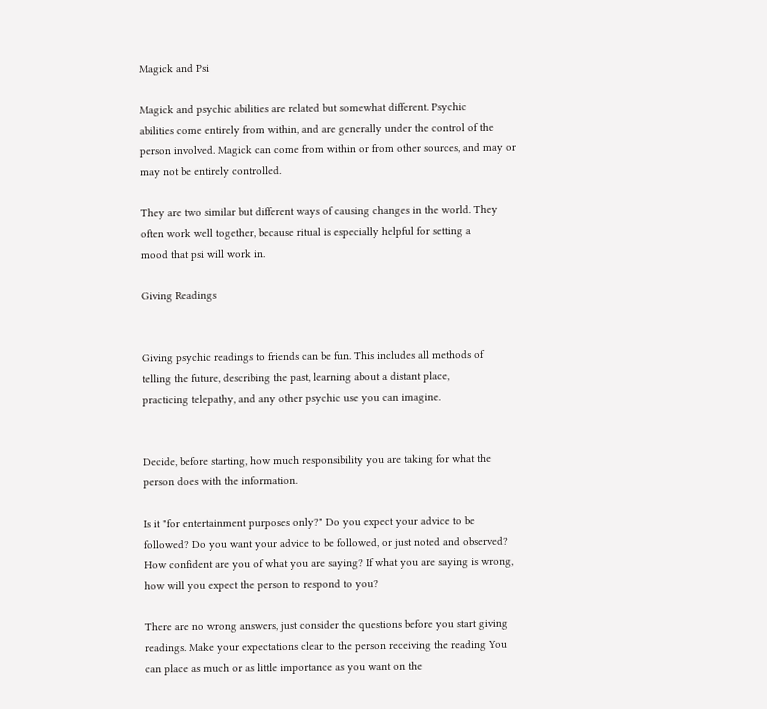Magick and Psi

Magick and psychic abilities are related but somewhat different. Psychic
abilities come entirely from within, and are generally under the control of the
person involved. Magick can come from within or from other sources, and may or
may not be entirely controlled.

They are two similar but different ways of causing changes in the world. They
often work well together, because ritual is especially helpful for setting a
mood that psi will work in.

Giving Readings


Giving psychic readings to friends can be fun. This includes all methods of
telling the future, describing the past, learning about a distant place,
practicing telepathy, and any other psychic use you can imagine.


Decide, before starting, how much responsibility you are taking for what the
person does with the information.

Is it "for entertainment purposes only?" Do you expect your advice to be
followed? Do you want your advice to be followed, or just noted and observed?
How confident are you of what you are saying? If what you are saying is wrong,
how will you expect the person to respond to you?

There are no wrong answers, just consider the questions before you start giving
readings. Make your expectations clear to the person receiving the reading You
can place as much or as little importance as you want on the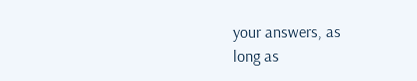your answers, as
long as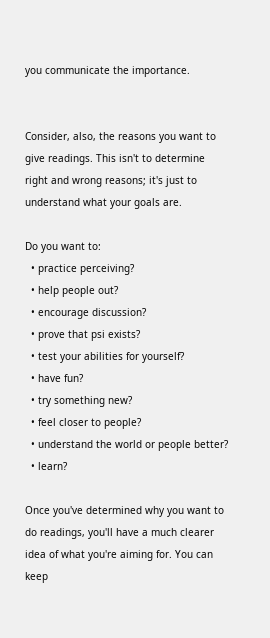you communicate the importance.


Consider, also, the reasons you want to give readings. This isn't to determine
right and wrong reasons; it's just to understand what your goals are.

Do you want to:
  • practice perceiving?
  • help people out?
  • encourage discussion?
  • prove that psi exists?
  • test your abilities for yourself?
  • have fun?
  • try something new?
  • feel closer to people?
  • understand the world or people better?
  • learn?

Once you've determined why you want to do readings, you'll have a much clearer
idea of what you're aiming for. You can keep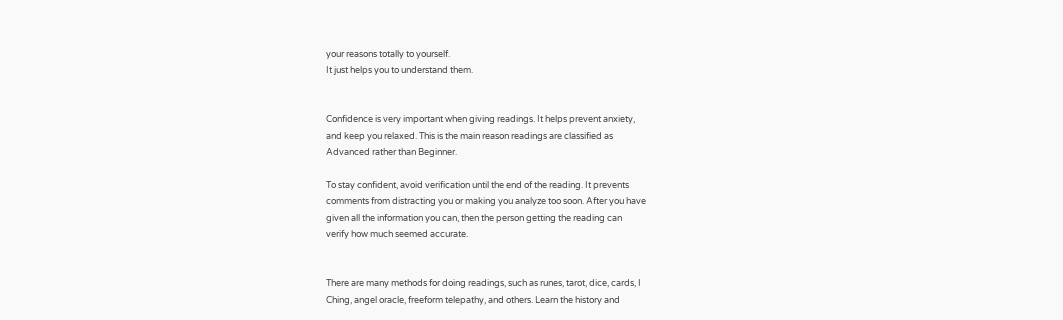your reasons totally to yourself.
It just helps you to understand them.


Confidence is very important when giving readings. It helps prevent anxiety,
and keep you relaxed. This is the main reason readings are classified as
Advanced rather than Beginner.

To stay confident, avoid verification until the end of the reading. It prevents
comments from distracting you or making you analyze too soon. After you have
given all the information you can, then the person getting the reading can
verify how much seemed accurate.


There are many methods for doing readings, such as runes, tarot, dice, cards, I
Ching, angel oracle, freeform telepathy, and others. Learn the history and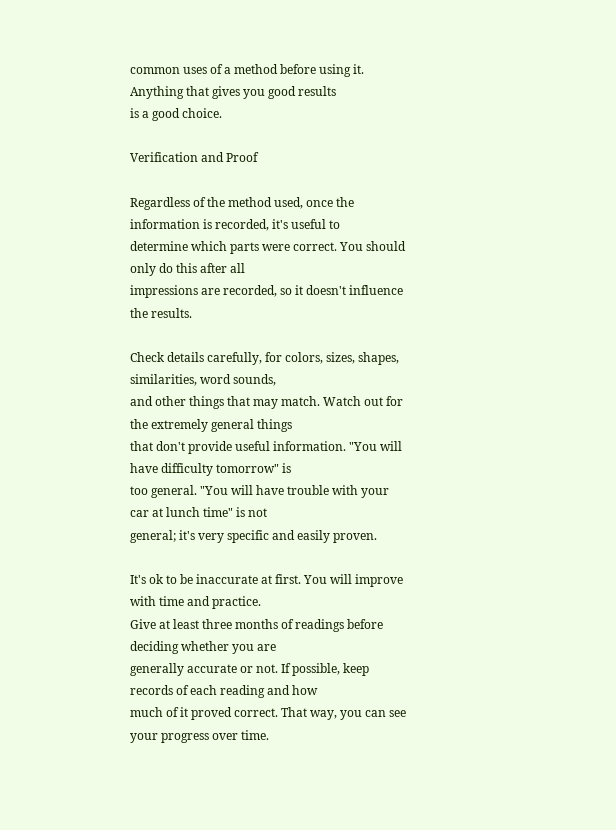common uses of a method before using it. Anything that gives you good results
is a good choice.

Verification and Proof

Regardless of the method used, once the information is recorded, it's useful to
determine which parts were correct. You should only do this after all
impressions are recorded, so it doesn't influence the results.

Check details carefully, for colors, sizes, shapes, similarities, word sounds,
and other things that may match. Watch out for the extremely general things
that don't provide useful information. "You will have difficulty tomorrow" is
too general. "You will have trouble with your car at lunch time" is not
general; it's very specific and easily proven.

It's ok to be inaccurate at first. You will improve with time and practice.
Give at least three months of readings before deciding whether you are
generally accurate or not. If possible, keep records of each reading and how
much of it proved correct. That way, you can see your progress over time.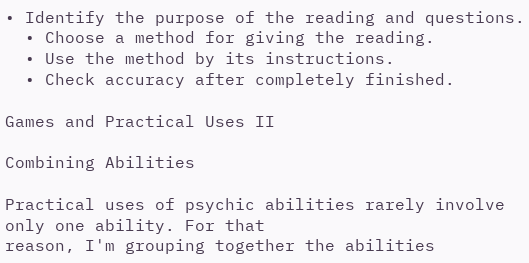• Identify the purpose of the reading and questions.
  • Choose a method for giving the reading.
  • Use the method by its instructions.
  • Check accuracy after completely finished.

Games and Practical Uses II

Combining Abilities

Practical uses of psychic abilities rarely involve only one ability. For that
reason, I'm grouping together the abilities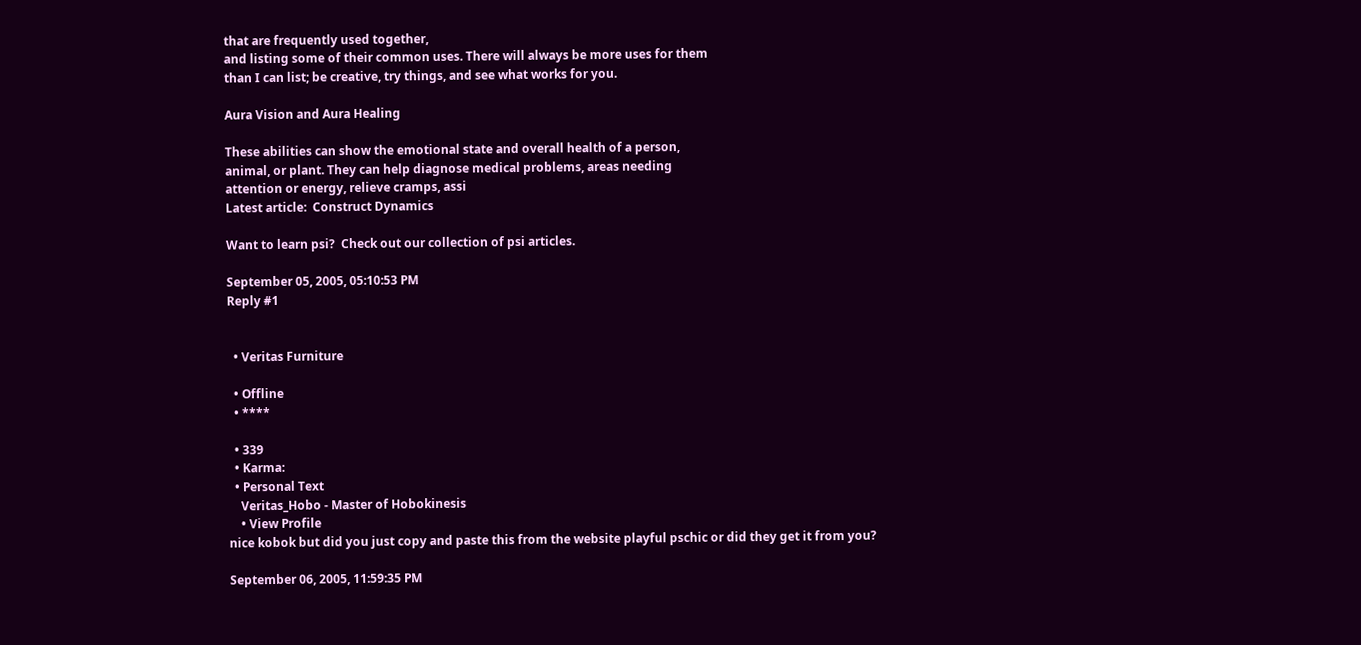that are frequently used together,
and listing some of their common uses. There will always be more uses for them
than I can list; be creative, try things, and see what works for you.

Aura Vision and Aura Healing

These abilities can show the emotional state and overall health of a person,
animal, or plant. They can help diagnose medical problems, areas needing
attention or energy, relieve cramps, assi
Latest article:  Construct Dynamics

Want to learn psi?  Check out our collection of psi articles.

September 05, 2005, 05:10:53 PM
Reply #1


  • Veritas Furniture

  • Offline
  • ****

  • 339
  • Karma:
  • Personal Text
    Veritas_Hobo - Master of Hobokinesis
    • View Profile
nice kobok but did you just copy and paste this from the website playful pschic or did they get it from you?

September 06, 2005, 11:59:35 PM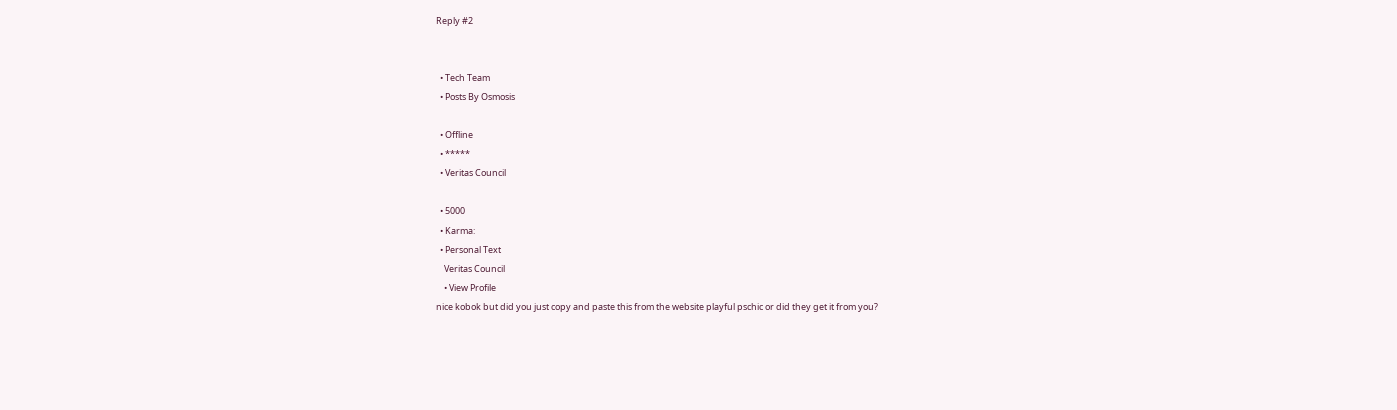Reply #2


  • Tech Team
  • Posts By Osmosis

  • Offline
  • *****
  • Veritas Council

  • 5000
  • Karma:
  • Personal Text
    Veritas Council
    • View Profile
nice kobok but did you just copy and paste this from the website playful pschic or did they get it from you?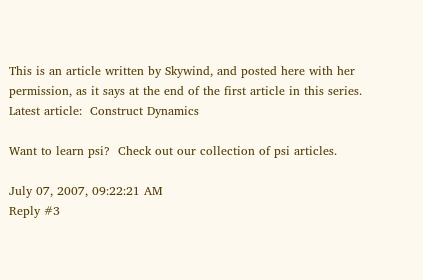This is an article written by Skywind, and posted here with her permission, as it says at the end of the first article in this series.
Latest article:  Construct Dynamics

Want to learn psi?  Check out our collection of psi articles.

July 07, 2007, 09:22:21 AM
Reply #3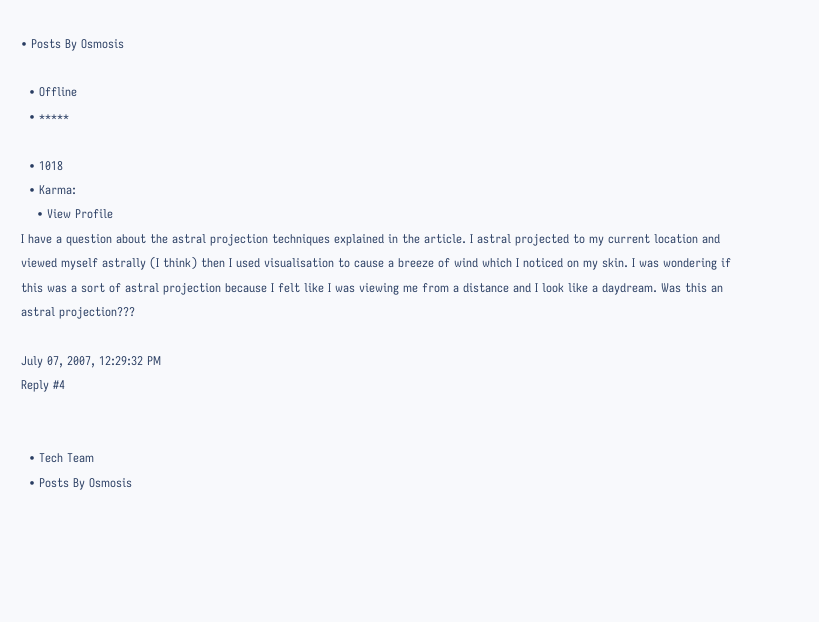• Posts By Osmosis

  • Offline
  • *****

  • 1018
  • Karma:
    • View Profile
I have a question about the astral projection techniques explained in the article. I astral projected to my current location and viewed myself astrally (I think) then I used visualisation to cause a breeze of wind which I noticed on my skin. I was wondering if this was a sort of astral projection because I felt like I was viewing me from a distance and I look like a daydream. Was this an astral projection???

July 07, 2007, 12:29:32 PM
Reply #4


  • Tech Team
  • Posts By Osmosis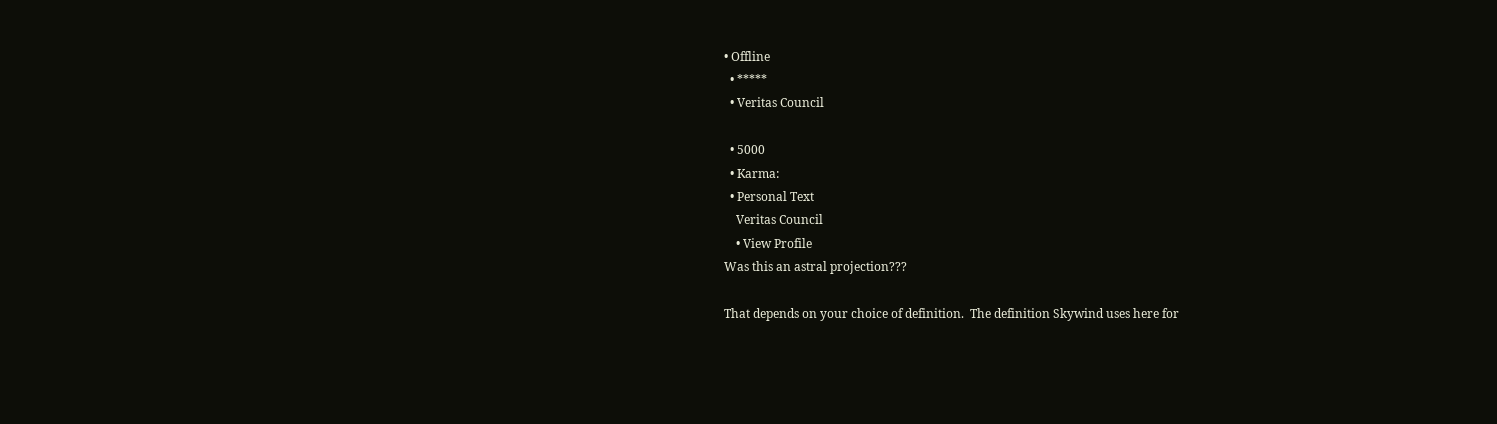• Offline
  • *****
  • Veritas Council

  • 5000
  • Karma:
  • Personal Text
    Veritas Council
    • View Profile
Was this an astral projection???

That depends on your choice of definition.  The definition Skywind uses here for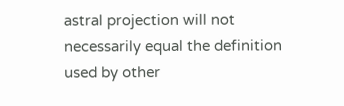astral projection will not necessarily equal the definition used by other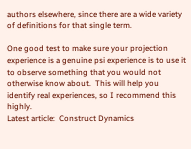authors elsewhere, since there are a wide variety of definitions for that single term.

One good test to make sure your projection experience is a genuine psi experience is to use it to observe something that you would not otherwise know about.  This will help you identify real experiences, so I recommend this highly.
Latest article:  Construct Dynamics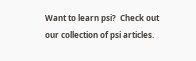Want to learn psi?  Check out our collection of psi articles.